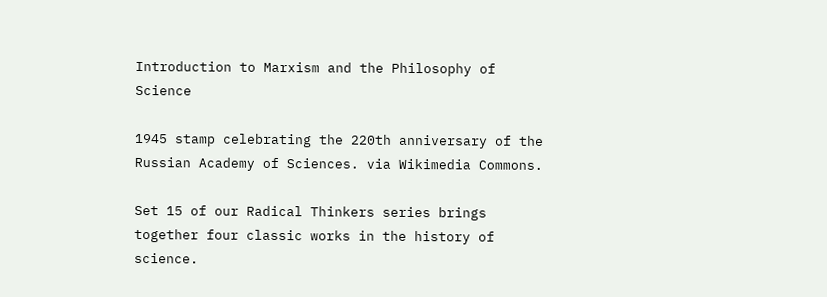Introduction to Marxism and the Philosophy of Science

1945 stamp celebrating the 220th anniversary of the Russian Academy of Sciences. via Wikimedia Commons.

Set 15 of our Radical Thinkers series brings together four classic works in the history of science.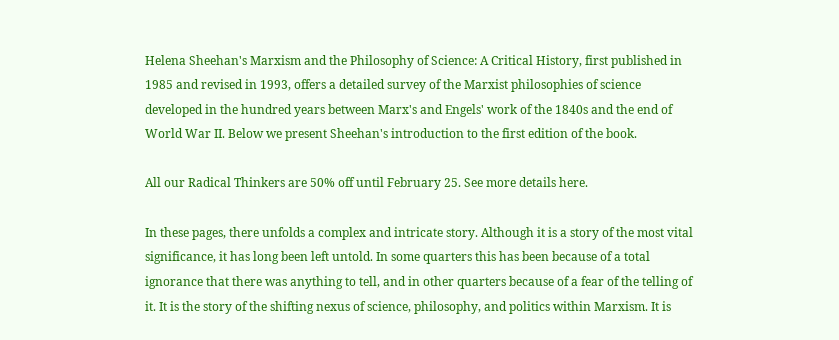Helena Sheehan's Marxism and the Philosophy of Science: A Critical History, first published in 1985 and revised in 1993, offers a detailed survey of the Marxist philosophies of science developed in the hundred years between Marx's and Engels' work of the 1840s and the end of World War II. Below we present Sheehan's introduction to the first edition of the book.

All our Radical Thinkers are 50% off until February 25. See more details here.

In these pages, there unfolds a complex and intricate story. Although it is a story of the most vital significance, it has long been left untold. In some quarters this has been because of a total ignorance that there was anything to tell, and in other quarters because of a fear of the telling of it. It is the story of the shifting nexus of science, philosophy, and politics within Marxism. It is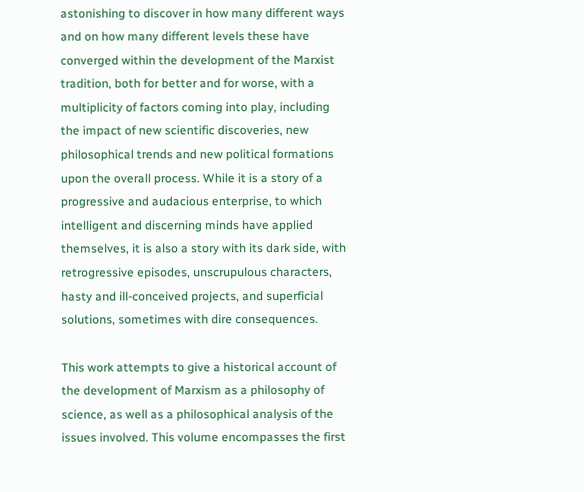astonishing to discover in how many different ways and on how many different levels these have converged within the development of the Marxist tradition, both for better and for worse, with a multiplicity of factors coming into play, including the impact of new scientific discoveries, new philosophical trends and new political formations upon the overall process. While it is a story of a progressive and audacious enterprise, to which intelligent and discerning minds have applied themselves, it is also a story with its dark side, with retrogressive episodes, unscrupulous characters, hasty and ill-conceived projects, and superficial solutions, sometimes with dire consequences.

This work attempts to give a historical account of the development of Marxism as a philosophy of science, as well as a philosophical analysis of the issues involved. This volume encompasses the first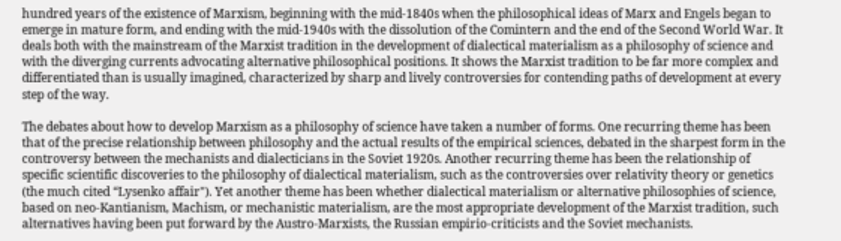hundred years of the existence of Marxism, beginning with the mid-1840s when the philosophical ideas of Marx and Engels began to emerge in mature form, and ending with the mid-1940s with the dissolution of the Comintern and the end of the Second World War. It deals both with the mainstream of the Marxist tradition in the development of dialectical materialism as a philosophy of science and with the diverging currents advocating alternative philosophical positions. It shows the Marxist tradition to be far more complex and differentiated than is usually imagined, characterized by sharp and lively controversies for contending paths of development at every step of the way.

The debates about how to develop Marxism as a philosophy of science have taken a number of forms. One recurring theme has been that of the precise relationship between philosophy and the actual results of the empirical sciences, debated in the sharpest form in the controversy between the mechanists and dialecticians in the Soviet 1920s. Another recurring theme has been the relationship of specific scientific discoveries to the philosophy of dialectical materialism, such as the controversies over relativity theory or genetics (the much cited “Lysenko affair"). Yet another theme has been whether dialectical materialism or alternative philosophies of science, based on neo-Kantianism, Machism, or mechanistic materialism, are the most appropriate development of the Marxist tradition, such alternatives having been put forward by the Austro-Marxists, the Russian empirio-criticists and the Soviet mechanists.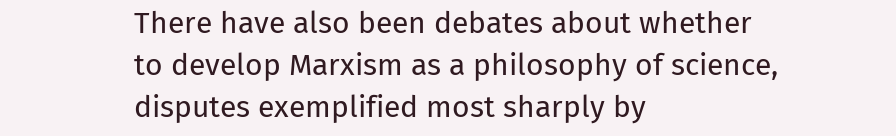There have also been debates about whether to develop Marxism as a philosophy of science, disputes exemplified most sharply by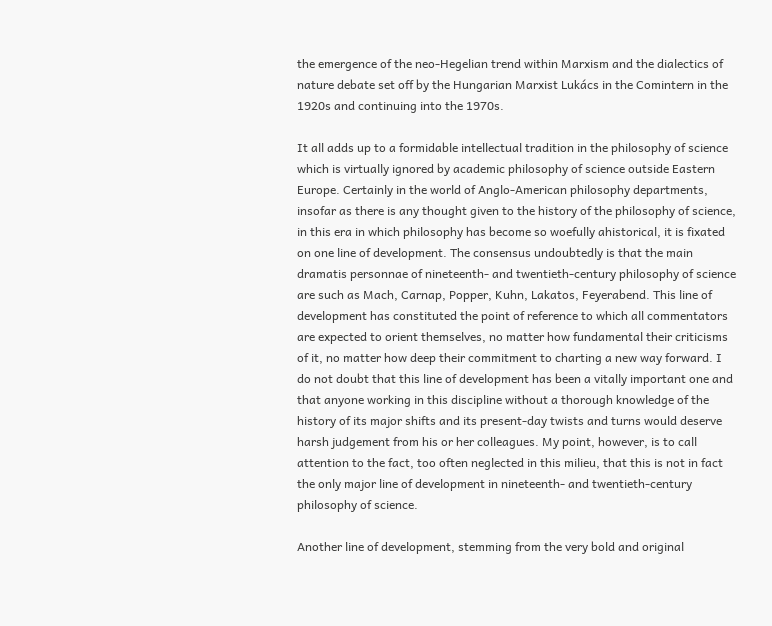the emergence of the neo-Hegelian trend within Marxism and the dialectics of nature debate set off by the Hungarian Marxist Lukács in the Comintern in the 1920s and continuing into the 1970s.

It all adds up to a formidable intellectual tradition in the philosophy of science which is virtually ignored by academic philosophy of science outside Eastern Europe. Certainly in the world of Anglo-American philosophy departments, insofar as there is any thought given to the history of the philosophy of science, in this era in which philosophy has become so woefully ahistorical, it is fixated on one line of development. The consensus undoubtedly is that the main dramatis personnae of nineteenth- and twentieth-century philosophy of science are such as Mach, Carnap, Popper, Kuhn, Lakatos, Feyerabend. This line of development has constituted the point of reference to which all commentators are expected to orient themselves, no matter how fundamental their criticisms of it, no matter how deep their commitment to charting a new way forward. I do not doubt that this line of development has been a vitally important one and that anyone working in this discipline without a thorough knowledge of the history of its major shifts and its present-day twists and turns would deserve harsh judgement from his or her colleagues. My point, however, is to call attention to the fact, too often neglected in this milieu, that this is not in fact the only major line of development in nineteenth- and twentieth-century philosophy of science.

Another line of development, stemming from the very bold and original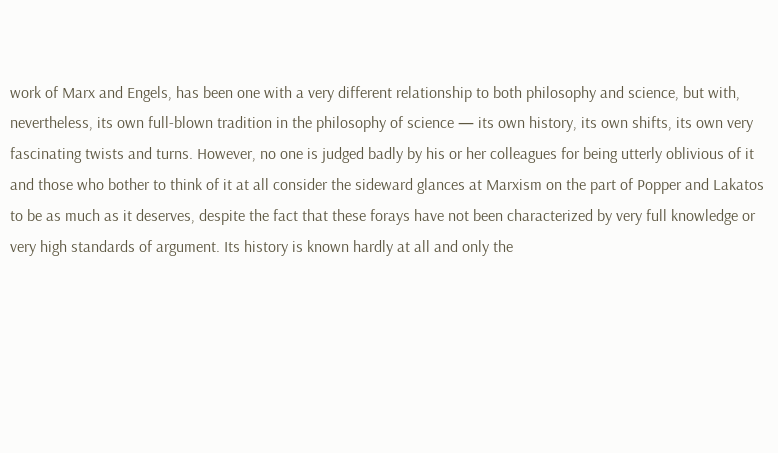work of Marx and Engels, has been one with a very different relationship to both philosophy and science, but with, nevertheless, its own full-blown tradition in the philosophy of science — its own history, its own shifts, its own very fascinating twists and turns. However, no one is judged badly by his or her colleagues for being utterly oblivious of it and those who bother to think of it at all consider the sideward glances at Marxism on the part of Popper and Lakatos to be as much as it deserves, despite the fact that these forays have not been characterized by very full knowledge or very high standards of argument. Its history is known hardly at all and only the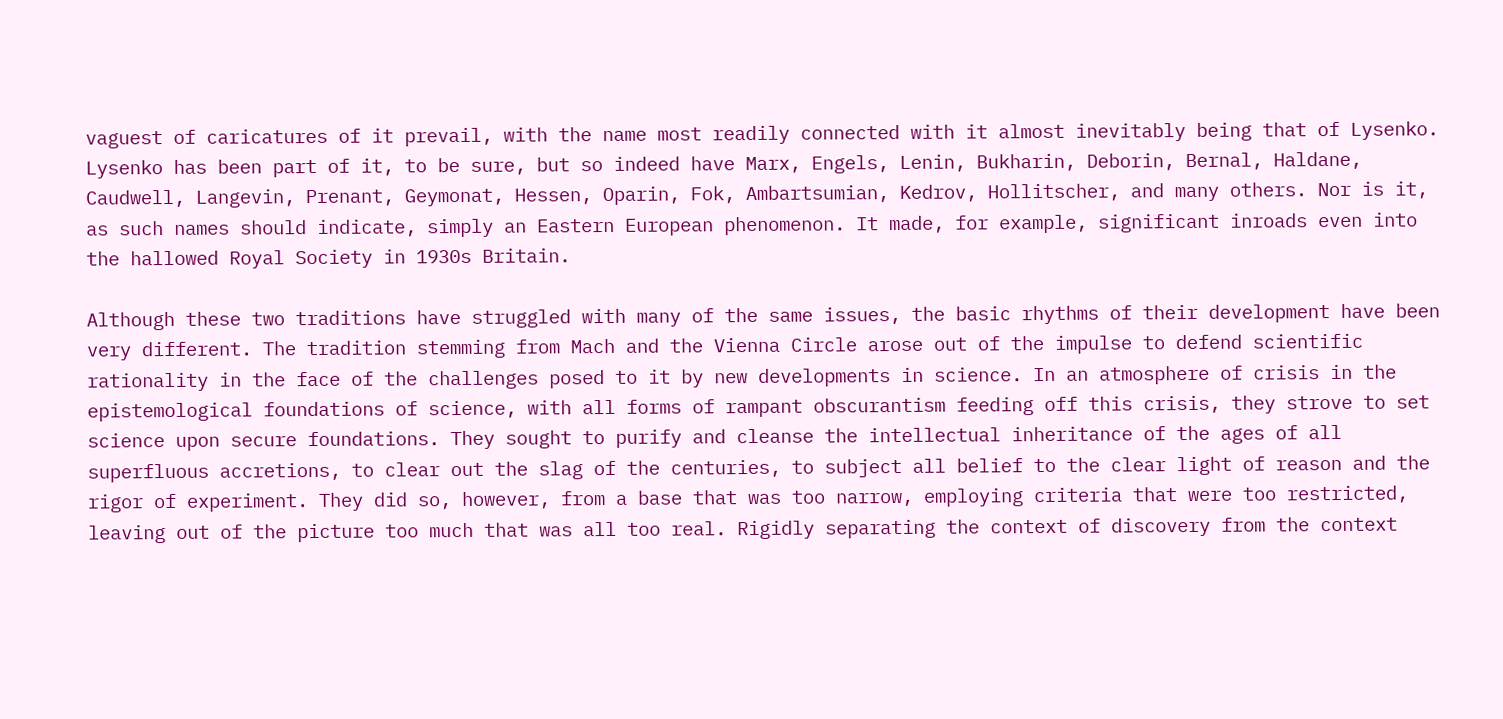vaguest of caricatures of it prevail, with the name most readily connected with it almost inevitably being that of Lysenko. Lysenko has been part of it, to be sure, but so indeed have Marx, Engels, Lenin, Bukharin, Deborin, Bernal, Haldane, Caudwell, Langevin, Prenant, Geymonat, Hessen, Oparin, Fok, Ambartsumian, Kedrov, Hollitscher, and many others. Nor is it, as such names should indicate, simply an Eastern European phenomenon. It made, for example, significant inroads even into the hallowed Royal Society in 1930s Britain.

Although these two traditions have struggled with many of the same issues, the basic rhythms of their development have been very different. The tradition stemming from Mach and the Vienna Circle arose out of the impulse to defend scientific rationality in the face of the challenges posed to it by new developments in science. In an atmosphere of crisis in the epistemological foundations of science, with all forms of rampant obscurantism feeding off this crisis, they strove to set science upon secure foundations. They sought to purify and cleanse the intellectual inheritance of the ages of all superfluous accretions, to clear out the slag of the centuries, to subject all belief to the clear light of reason and the rigor of experiment. They did so, however, from a base that was too narrow, employing criteria that were too restricted, leaving out of the picture too much that was all too real. Rigidly separating the context of discovery from the context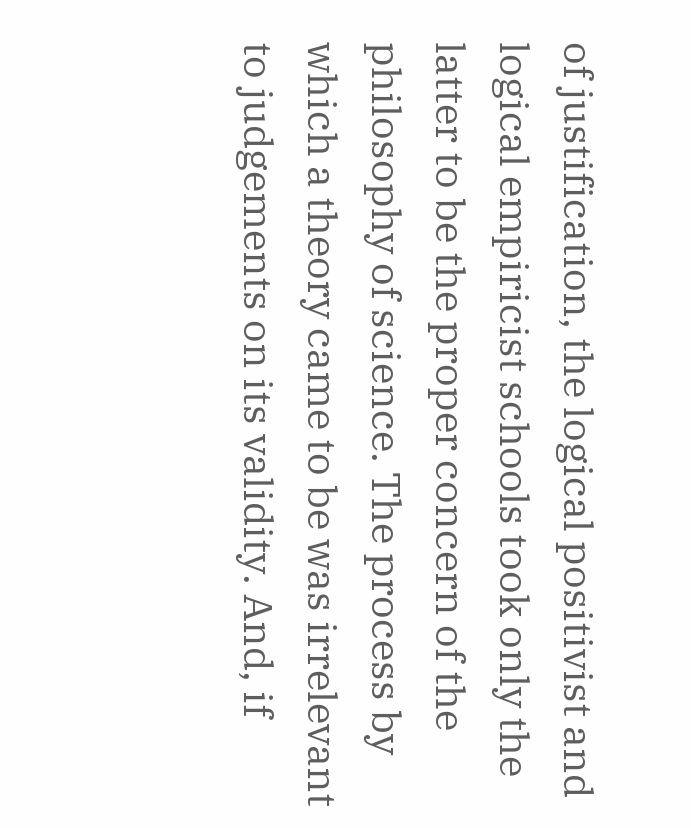of justification, the logical positivist and logical empiricist schools took only the latter to be the proper concern of the philosophy of science. The process by which a theory came to be was irrelevant to judgements on its validity. And, if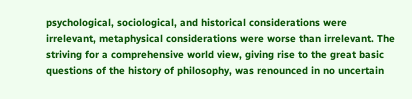psychological, sociological, and historical considerations were irrelevant, metaphysical considerations were worse than irrelevant. The striving for a comprehensive world view, giving rise to the great basic questions of the history of philosophy, was renounced in no uncertain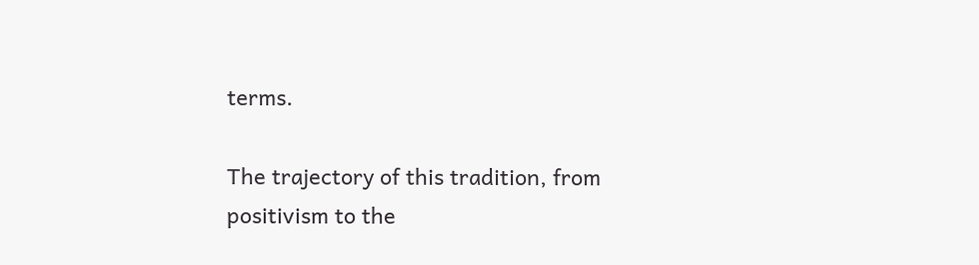terms.

The trajectory of this tradition, from positivism to the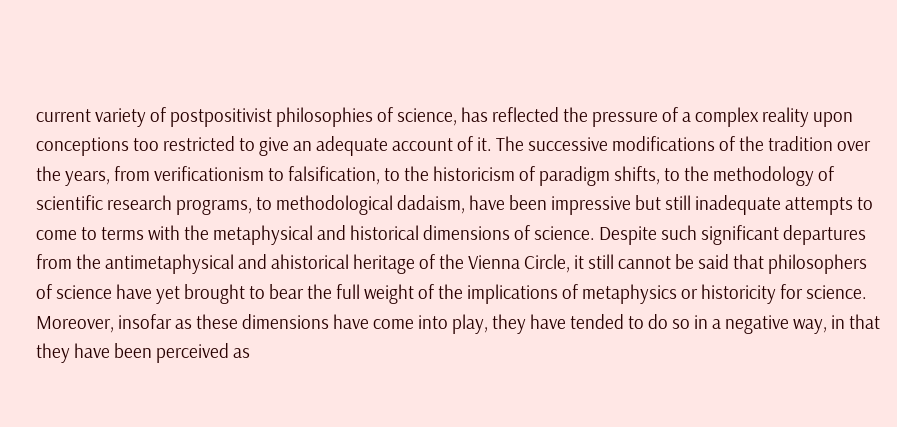current variety of postpositivist philosophies of science, has reflected the pressure of a complex reality upon conceptions too restricted to give an adequate account of it. The successive modifications of the tradition over the years, from verificationism to falsification, to the historicism of paradigm shifts, to the methodology of scientific research programs, to methodological dadaism, have been impressive but still inadequate attempts to come to terms with the metaphysical and historical dimensions of science. Despite such significant departures from the antimetaphysical and ahistorical heritage of the Vienna Circle, it still cannot be said that philosophers of science have yet brought to bear the full weight of the implications of metaphysics or historicity for science. Moreover, insofar as these dimensions have come into play, they have tended to do so in a negative way, in that they have been perceived as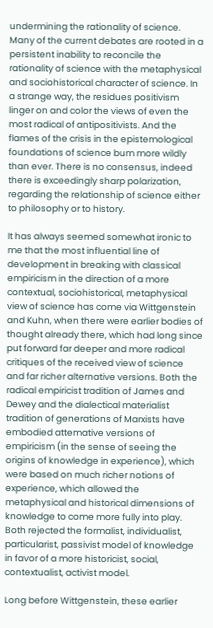undermining the rationality of science. Many of the current debates are rooted in a persistent inability to reconcile the rationality of science with the metaphysical and sociohistorical character of science. In a strange way, the residues positivism linger on and color the views of even the most radical of antipositivists. And the flames of the crisis in the epistemological foundations of science bum more wildly than ever. There is no consensus, indeed there is exceedingly sharp polarization, regarding the relationship of science either to philosophy or to history.

It has always seemed somewhat ironic to me that the most influential line of development in breaking with classical empiricism in the direction of a more contextual, sociohistorical, metaphysical view of science has come via Wittgenstein and Kuhn, when there were earlier bodies of thought already there, which had long since put forward far deeper and more radical critiques of the received view of science and far richer alternative versions. Both the radical empiricist tradition of James and Dewey and the dialectical materialist tradition of generations of Marxists have embodied attemative versions of empiricism (in the sense of seeing the origins of knowledge in experience), which were based on much richer notions of experience, which allowed the metaphysical and historical dimensions of knowledge to come more fully into play. Both rejected the formalist, individualist, particularist, passivist model of knowledge in favor of a more historicist, social, contextualist, activist model.

Long before Wittgenstein, these earlier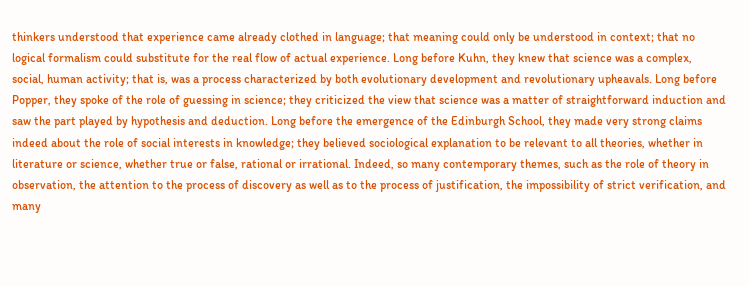thinkers understood that experience came already clothed in language; that meaning could only be understood in context; that no logical formalism could substitute for the real flow of actual experience. Long before Kuhn, they knew that science was a complex, social, human activity; that is, was a process characterized by both evolutionary development and revolutionary upheavals. Long before Popper, they spoke of the role of guessing in science; they criticized the view that science was a matter of straightforward induction and saw the part played by hypothesis and deduction. Long before the emergence of the Edinburgh School, they made very strong claims indeed about the role of social interests in knowledge; they believed sociological explanation to be relevant to all theories, whether in literature or science, whether true or false, rational or irrational. Indeed, so many contemporary themes, such as the role of theory in observation, the attention to the process of discovery as well as to the process of justification, the impossibility of strict verification, and many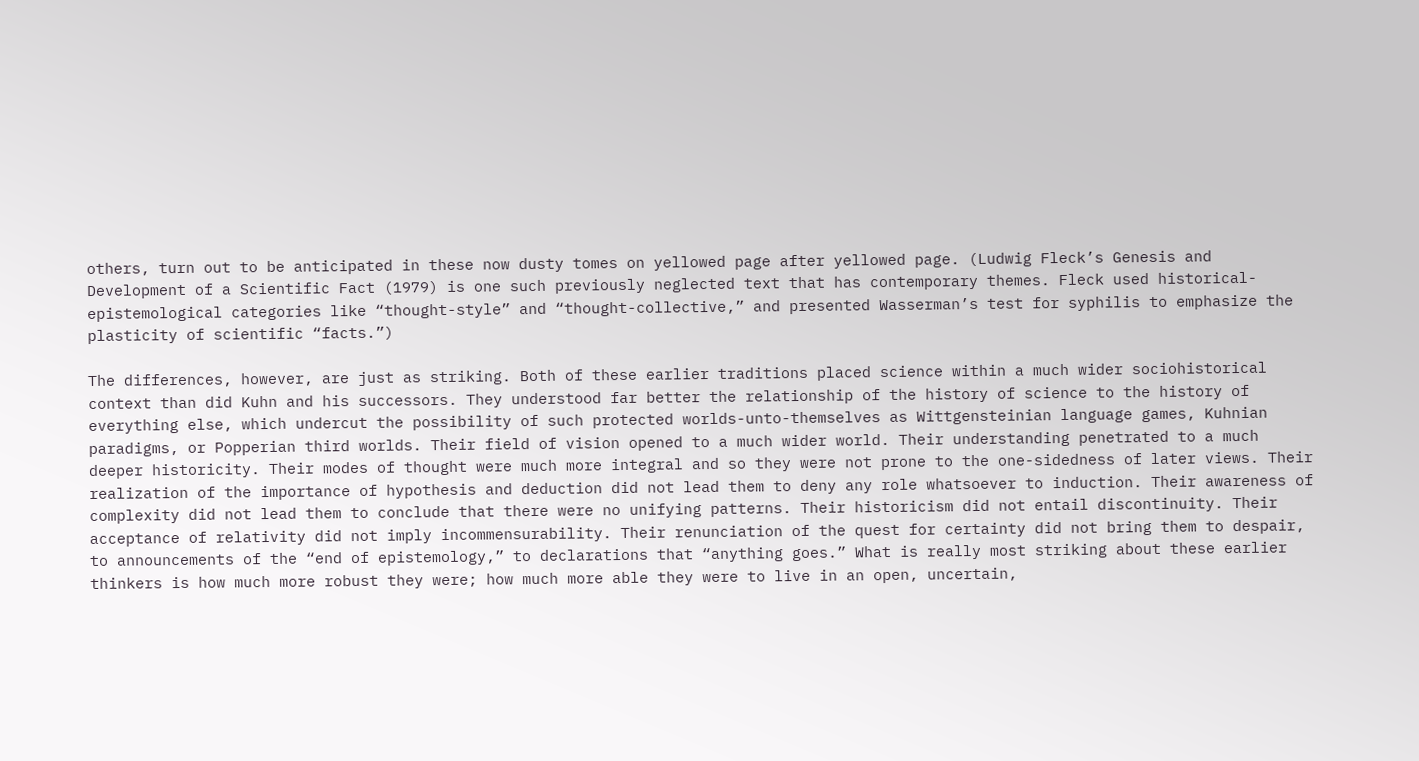others, turn out to be anticipated in these now dusty tomes on yellowed page after yellowed page. (Ludwig Fleck’s Genesis and Development of a Scientific Fact (1979) is one such previously neglected text that has contemporary themes. Fleck used historical-epistemological categories like “thought-style” and “thought-collective,” and presented Wasserman’s test for syphilis to emphasize the plasticity of scientific “facts.”)

The differences, however, are just as striking. Both of these earlier traditions placed science within a much wider sociohistorical context than did Kuhn and his successors. They understood far better the relationship of the history of science to the history of everything else, which undercut the possibility of such protected worlds-unto-themselves as Wittgensteinian language games, Kuhnian paradigms, or Popperian third worlds. Their field of vision opened to a much wider world. Their understanding penetrated to a much deeper historicity. Their modes of thought were much more integral and so they were not prone to the one-sidedness of later views. Their realization of the importance of hypothesis and deduction did not lead them to deny any role whatsoever to induction. Their awareness of complexity did not lead them to conclude that there were no unifying patterns. Their historicism did not entail discontinuity. Their acceptance of relativity did not imply incommensurability. Their renunciation of the quest for certainty did not bring them to despair, to announcements of the “end of epistemology,” to declarations that “anything goes.” What is really most striking about these earlier thinkers is how much more robust they were; how much more able they were to live in an open, uncertain,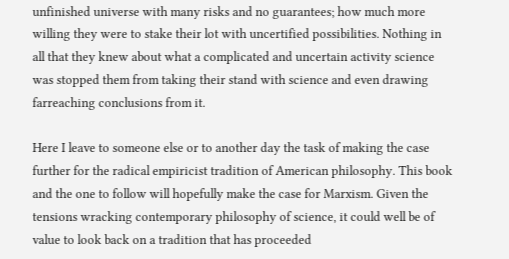unfinished universe with many risks and no guarantees; how much more willing they were to stake their lot with uncertified possibilities. Nothing in all that they knew about what a complicated and uncertain activity science was stopped them from taking their stand with science and even drawing farreaching conclusions from it.

Here I leave to someone else or to another day the task of making the case further for the radical empiricist tradition of American philosophy. This book and the one to follow will hopefully make the case for Marxism. Given the tensions wracking contemporary philosophy of science, it could well be of value to look back on a tradition that has proceeded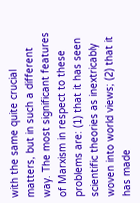with the same quite crucial matters, but in such a different way. The most significant features of Marxism in respect to these problems are: (1) that it has seen scientific theories as inextricably woven into world views; (2) that it has made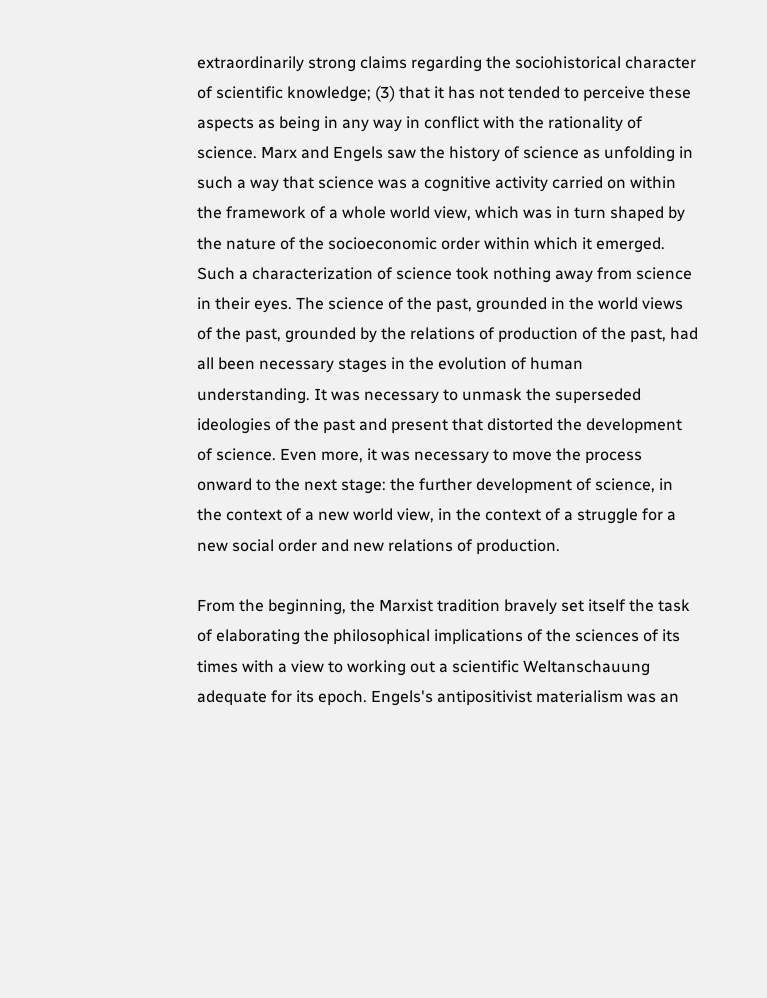extraordinarily strong claims regarding the sociohistorical character of scientific knowledge; (3) that it has not tended to perceive these aspects as being in any way in conflict with the rationality of science. Marx and Engels saw the history of science as unfolding in such a way that science was a cognitive activity carried on within the framework of a whole world view, which was in turn shaped by the nature of the socioeconomic order within which it emerged. Such a characterization of science took nothing away from science in their eyes. The science of the past, grounded in the world views of the past, grounded by the relations of production of the past, had all been necessary stages in the evolution of human understanding. It was necessary to unmask the superseded ideologies of the past and present that distorted the development of science. Even more, it was necessary to move the process onward to the next stage: the further development of science, in the context of a new world view, in the context of a struggle for a new social order and new relations of production.

From the beginning, the Marxist tradition bravely set itself the task of elaborating the philosophical implications of the sciences of its times with a view to working out a scientific Weltanschauung adequate for its epoch. Engels's antipositivist materialism was an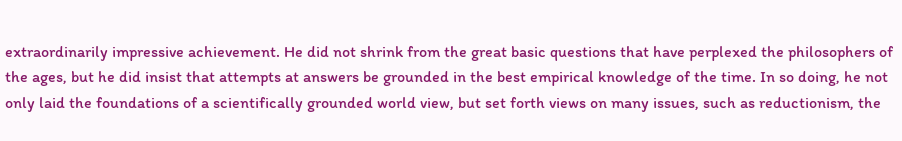extraordinarily impressive achievement. He did not shrink from the great basic questions that have perplexed the philosophers of the ages, but he did insist that attempts at answers be grounded in the best empirical knowledge of the time. In so doing, he not only laid the foundations of a scientifically grounded world view, but set forth views on many issues, such as reductionism, the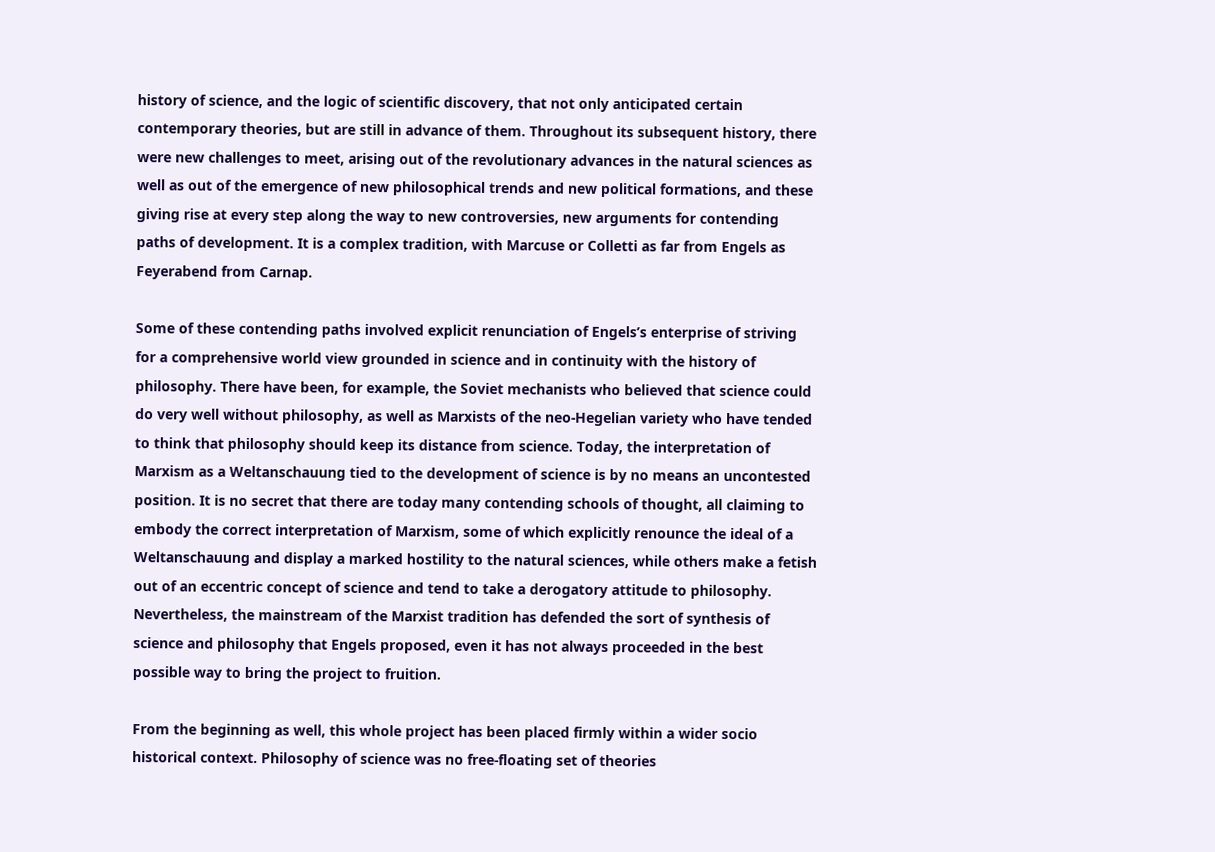history of science, and the logic of scientific discovery, that not only anticipated certain contemporary theories, but are still in advance of them. Throughout its subsequent history, there were new challenges to meet, arising out of the revolutionary advances in the natural sciences as well as out of the emergence of new philosophical trends and new political formations, and these giving rise at every step along the way to new controversies, new arguments for contending paths of development. It is a complex tradition, with Marcuse or Colletti as far from Engels as Feyerabend from Carnap.

Some of these contending paths involved explicit renunciation of Engels’s enterprise of striving for a comprehensive world view grounded in science and in continuity with the history of philosophy. There have been, for example, the Soviet mechanists who believed that science could do very well without philosophy, as well as Marxists of the neo-Hegelian variety who have tended to think that philosophy should keep its distance from science. Today, the interpretation of Marxism as a Weltanschauung tied to the development of science is by no means an uncontested position. It is no secret that there are today many contending schools of thought, all claiming to embody the correct interpretation of Marxism, some of which explicitly renounce the ideal of a Weltanschauung and display a marked hostility to the natural sciences, while others make a fetish out of an eccentric concept of science and tend to take a derogatory attitude to philosophy. Nevertheless, the mainstream of the Marxist tradition has defended the sort of synthesis of science and philosophy that Engels proposed, even it has not always proceeded in the best possible way to bring the project to fruition.

From the beginning as well, this whole project has been placed firmly within a wider socio historical context. Philosophy of science was no free-floating set of theories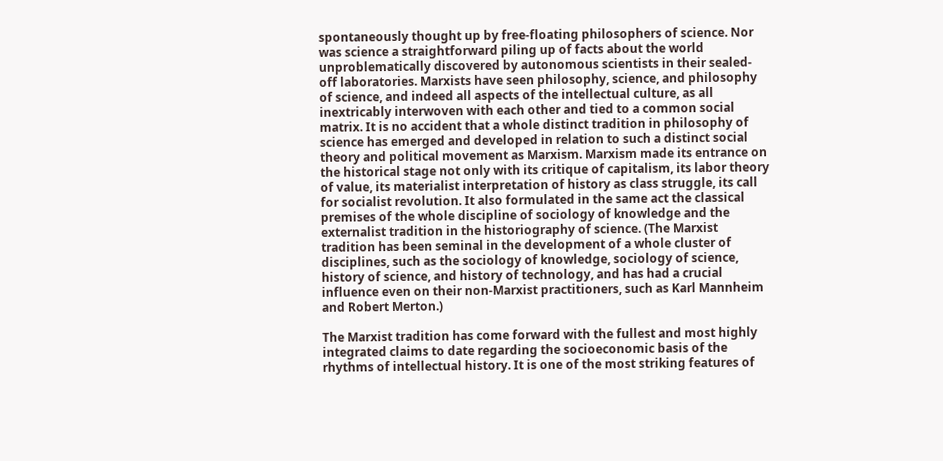spontaneously thought up by free-floating philosophers of science. Nor was science a straightforward piling up of facts about the world unproblematically discovered by autonomous scientists in their sealed-off laboratories. Marxists have seen philosophy, science, and philosophy of science, and indeed all aspects of the intellectual culture, as all inextricably interwoven with each other and tied to a common social matrix. It is no accident that a whole distinct tradition in philosophy of science has emerged and developed in relation to such a distinct social theory and political movement as Marxism. Marxism made its entrance on the historical stage not only with its critique of capitalism, its labor theory of value, its materialist interpretation of history as class struggle, its call for socialist revolution. It also formulated in the same act the classical premises of the whole discipline of sociology of knowledge and the externalist tradition in the historiography of science. (The Marxist tradition has been seminal in the development of a whole cluster of disciplines, such as the sociology of knowledge, sociology of science, history of science, and history of technology, and has had a crucial influence even on their non-Marxist practitioners, such as Karl Mannheim and Robert Merton.)

The Marxist tradition has come forward with the fullest and most highly integrated claims to date regarding the socioeconomic basis of the rhythms of intellectual history. It is one of the most striking features of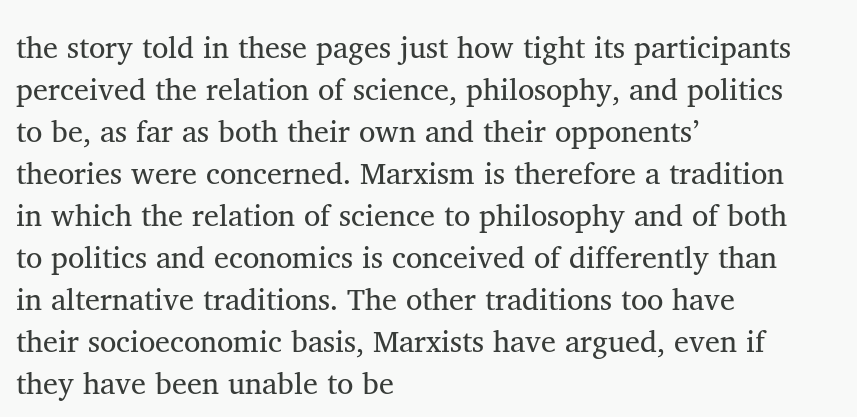the story told in these pages just how tight its participants perceived the relation of science, philosophy, and politics to be, as far as both their own and their opponents’ theories were concerned. Marxism is therefore a tradition in which the relation of science to philosophy and of both to politics and economics is conceived of differently than in alternative traditions. The other traditions too have their socioeconomic basis, Marxists have argued, even if they have been unable to be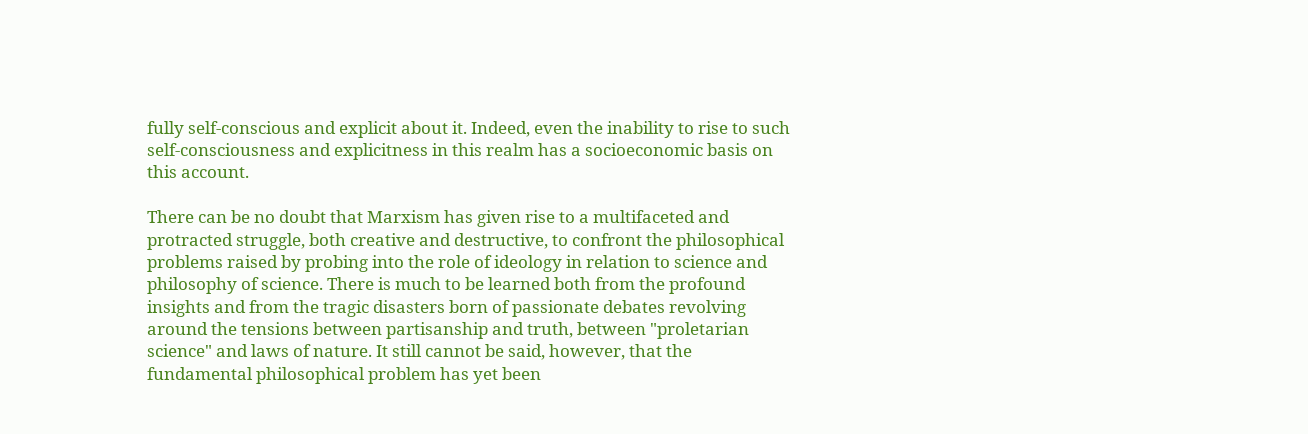fully self-conscious and explicit about it. Indeed, even the inability to rise to such self-consciousness and explicitness in this realm has a socioeconomic basis on this account.

There can be no doubt that Marxism has given rise to a multifaceted and protracted struggle, both creative and destructive, to confront the philosophical problems raised by probing into the role of ideology in relation to science and philosophy of science. There is much to be learned both from the profound insights and from the tragic disasters born of passionate debates revolving around the tensions between partisanship and truth, between "proletarian science" and laws of nature. It still cannot be said, however, that the fundamental philosophical problem has yet been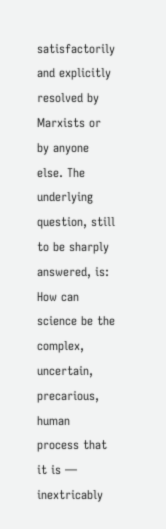satisfactorily and explicitly resolved by Marxists or by anyone else. The underlying question, still to be sharply answered, is: How can science be the complex, uncertain, precarious, human process that it is — inextricably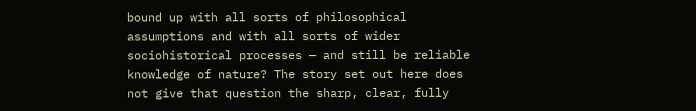bound up with all sorts of philosophical assumptions and with all sorts of wider sociohistorical processes — and still be reliable knowledge of nature? The story set out here does not give that question the sharp, clear, fully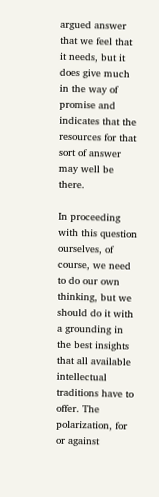argued answer that we feel that it needs, but it does give much in the way of promise and indicates that the resources for that sort of answer may well be there.

In proceeding with this question ourselves, of course, we need to do our own thinking, but we should do it with a grounding in the best insights that all available intellectual traditions have to offer. The polarization, for or against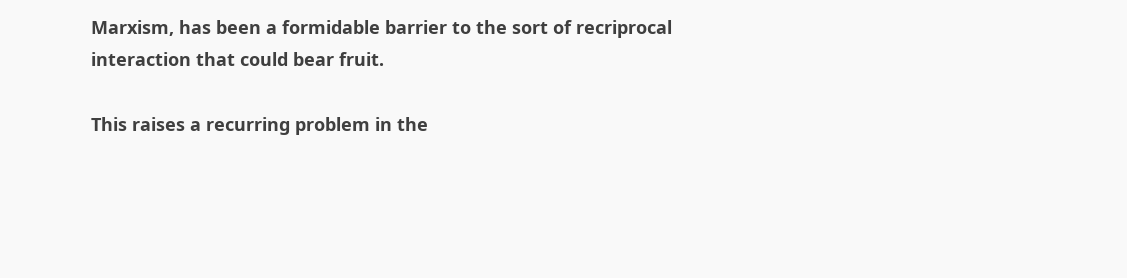Marxism, has been a formidable barrier to the sort of recriprocal interaction that could bear fruit.

This raises a recurring problem in the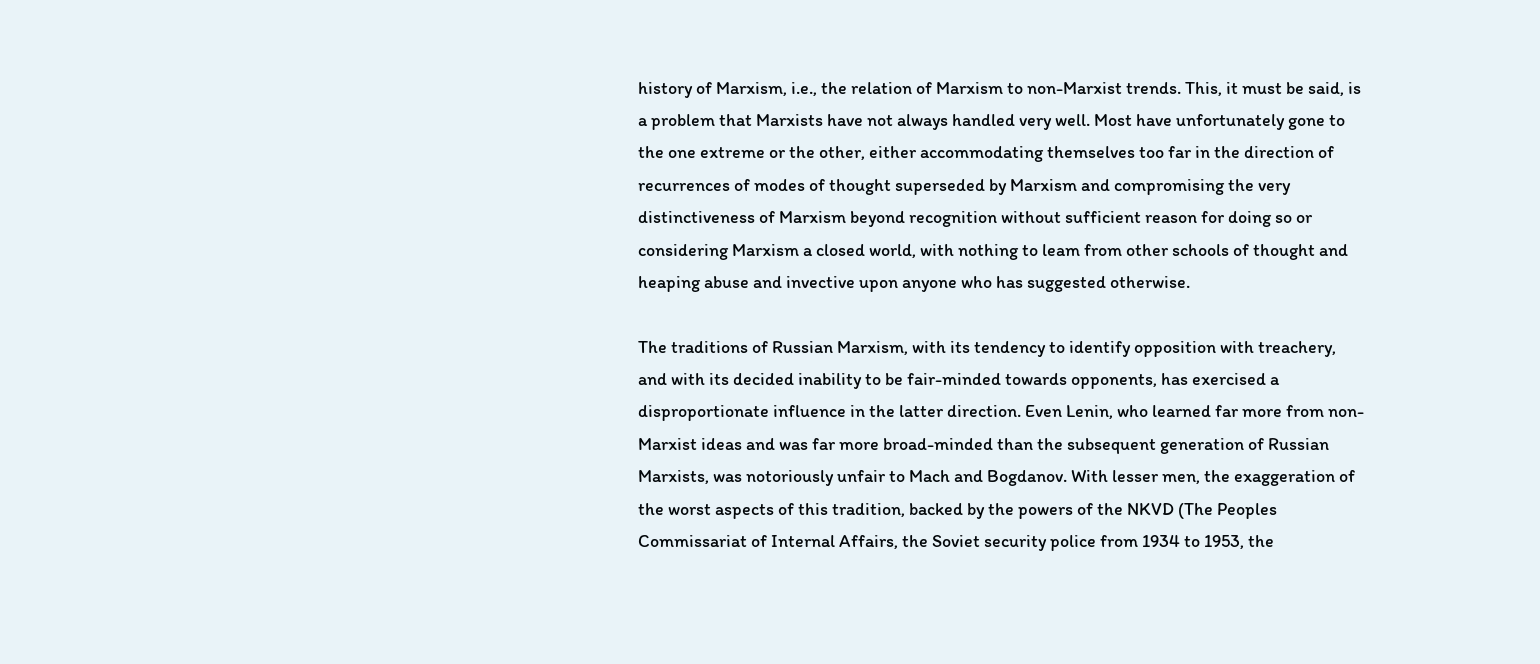history of Marxism, i.e., the relation of Marxism to non-Marxist trends. This, it must be said, is a problem that Marxists have not always handled very well. Most have unfortunately gone to the one extreme or the other, either accommodating themselves too far in the direction of recurrences of modes of thought superseded by Marxism and compromising the very distinctiveness of Marxism beyond recognition without sufficient reason for doing so or considering Marxism a closed world, with nothing to leam from other schools of thought and heaping abuse and invective upon anyone who has suggested otherwise.

The traditions of Russian Marxism, with its tendency to identify opposition with treachery, and with its decided inability to be fair-minded towards opponents, has exercised a disproportionate influence in the latter direction. Even Lenin, who learned far more from non-Marxist ideas and was far more broad-minded than the subsequent generation of Russian Marxists, was notoriously unfair to Mach and Bogdanov. With lesser men, the exaggeration of the worst aspects of this tradition, backed by the powers of the NKVD (The Peoples Commissariat of Internal Affairs, the Soviet security police from 1934 to 1953, the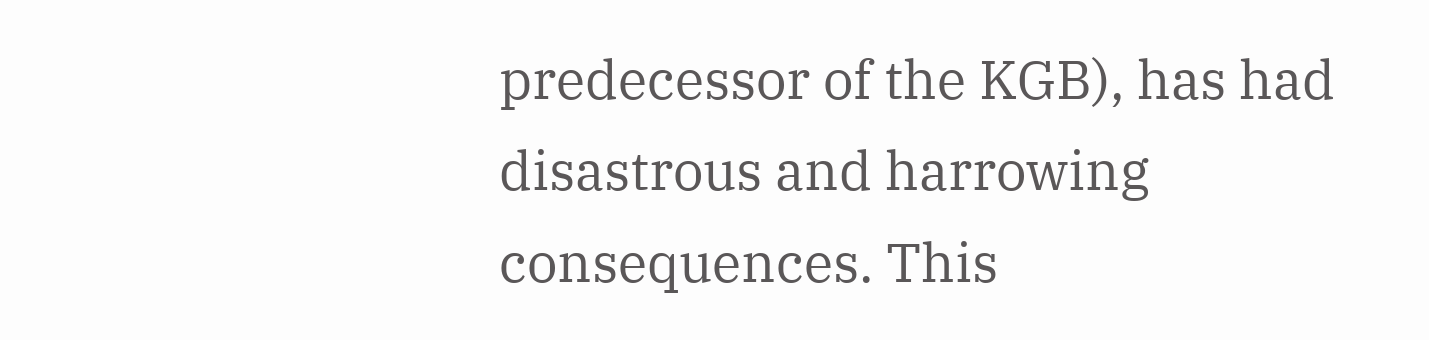predecessor of the KGB), has had disastrous and harrowing consequences. This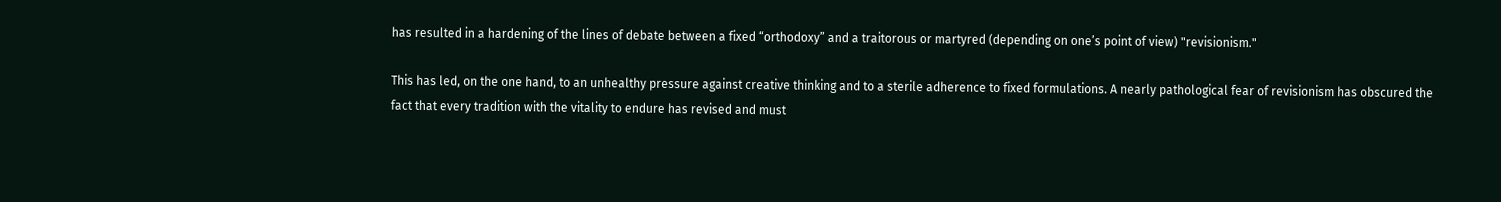has resulted in a hardening of the lines of debate between a fixed “orthodoxy” and a traitorous or martyred (depending on one’s point of view) "revisionism."

This has led, on the one hand, to an unhealthy pressure against creative thinking and to a sterile adherence to fixed formulations. A nearly pathological fear of revisionism has obscured the fact that every tradition with the vitality to endure has revised and must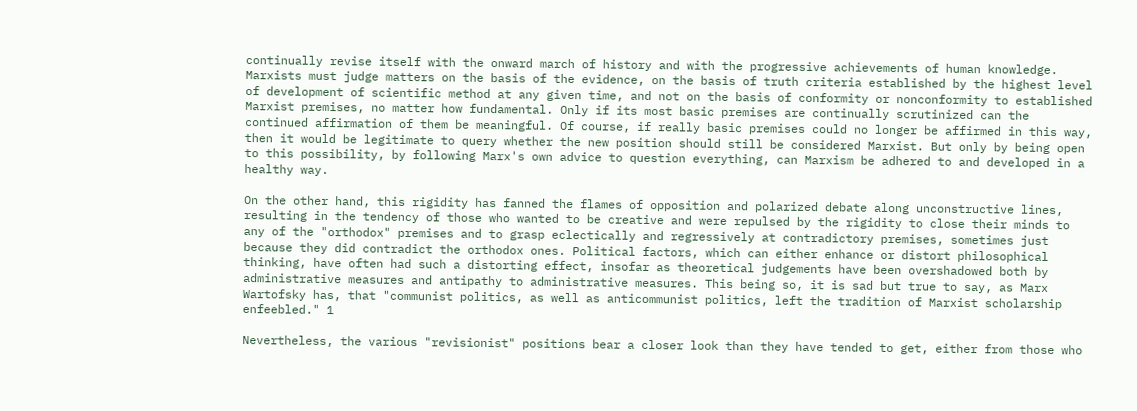continually revise itself with the onward march of history and with the progressive achievements of human knowledge. Marxists must judge matters on the basis of the evidence, on the basis of truth criteria established by the highest level of development of scientific method at any given time, and not on the basis of conformity or nonconformity to established Marxist premises, no matter how fundamental. Only if its most basic premises are continually scrutinized can the continued affirmation of them be meaningful. Of course, if really basic premises could no longer be affirmed in this way, then it would be legitimate to query whether the new position should still be considered Marxist. But only by being open to this possibility, by following Marx's own advice to question everything, can Marxism be adhered to and developed in a healthy way.

On the other hand, this rigidity has fanned the flames of opposition and polarized debate along unconstructive lines, resulting in the tendency of those who wanted to be creative and were repulsed by the rigidity to close their minds to any of the "orthodox" premises and to grasp eclectically and regressively at contradictory premises, sometimes just because they did contradict the orthodox ones. Political factors, which can either enhance or distort philosophical thinking, have often had such a distorting effect, insofar as theoretical judgements have been overshadowed both by administrative measures and antipathy to administrative measures. This being so, it is sad but true to say, as Marx Wartofsky has, that "communist politics, as well as anticommunist politics, left the tradition of Marxist scholarship enfeebled." 1

Nevertheless, the various "revisionist" positions bear a closer look than they have tended to get, either from those who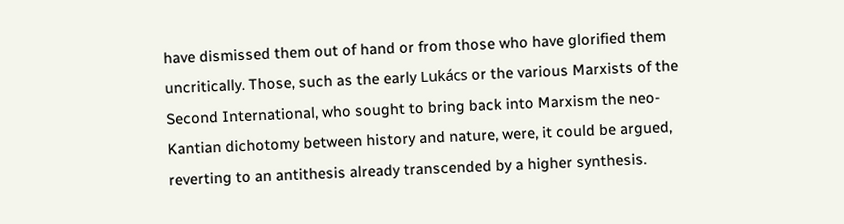have dismissed them out of hand or from those who have glorified them uncritically. Those, such as the early Lukács or the various Marxists of the Second International, who sought to bring back into Marxism the neo-Kantian dichotomy between history and nature, were, it could be argued, reverting to an antithesis already transcended by a higher synthesis.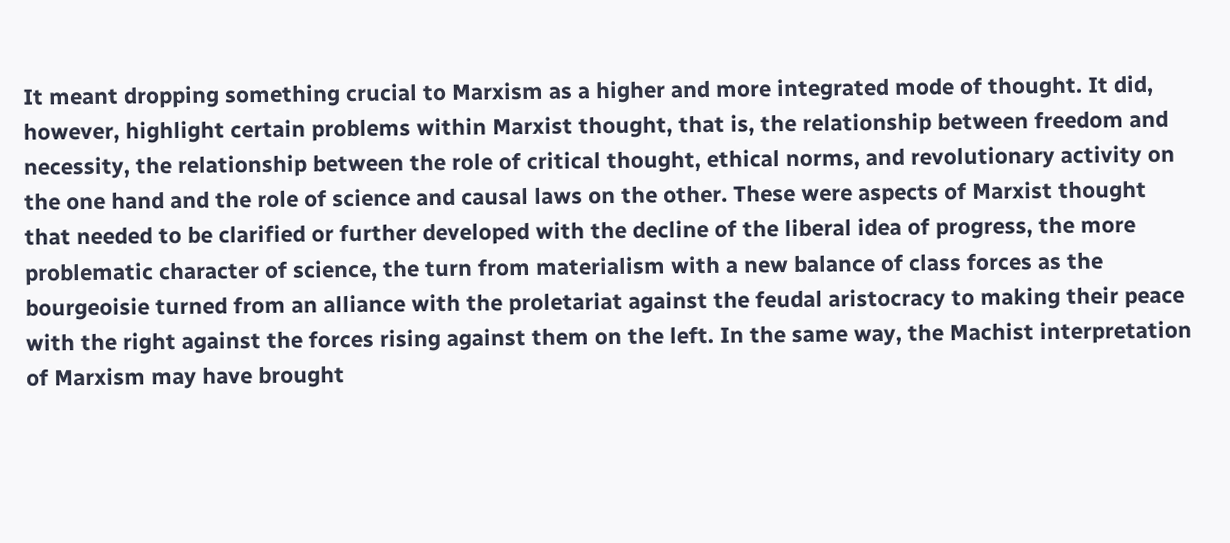It meant dropping something crucial to Marxism as a higher and more integrated mode of thought. It did, however, highlight certain problems within Marxist thought, that is, the relationship between freedom and necessity, the relationship between the role of critical thought, ethical norms, and revolutionary activity on the one hand and the role of science and causal laws on the other. These were aspects of Marxist thought that needed to be clarified or further developed with the decline of the liberal idea of progress, the more problematic character of science, the turn from materialism with a new balance of class forces as the bourgeoisie turned from an alliance with the proletariat against the feudal aristocracy to making their peace with the right against the forces rising against them on the left. In the same way, the Machist interpretation of Marxism may have brought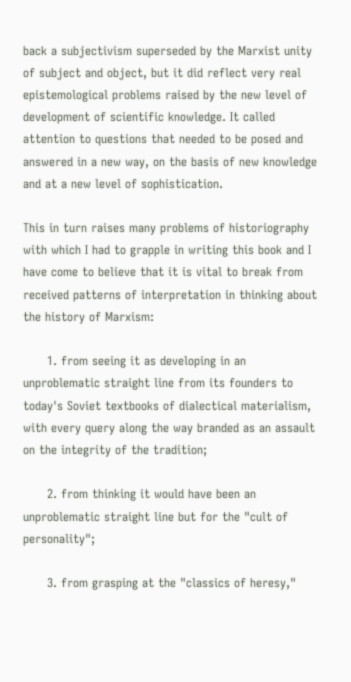back a subjectivism superseded by the Marxist unity of subject and object, but it did reflect very real epistemological problems raised by the new level of development of scientific knowledge. It called attention to questions that needed to be posed and answered in a new way, on the basis of new knowledge and at a new level of sophistication.

This in turn raises many problems of historiography with which I had to grapple in writing this book and I have come to believe that it is vital to break from received patterns of interpretation in thinking about the history of Marxism:

      1. from seeing it as developing in an unproblematic straight line from its founders to today's Soviet textbooks of dialectical materialism, with every query along the way branded as an assault on the integrity of the tradition;

      2. from thinking it would have been an unproblematic straight line but for the "cult of personality";

      3. from grasping at the "classics of heresy,"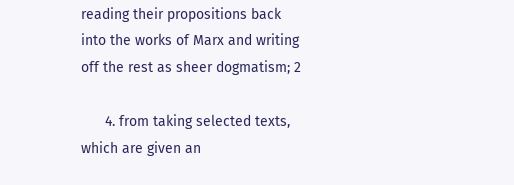reading their propositions back into the works of Marx and writing off the rest as sheer dogmatism; 2

      4. from taking selected texts, which are given an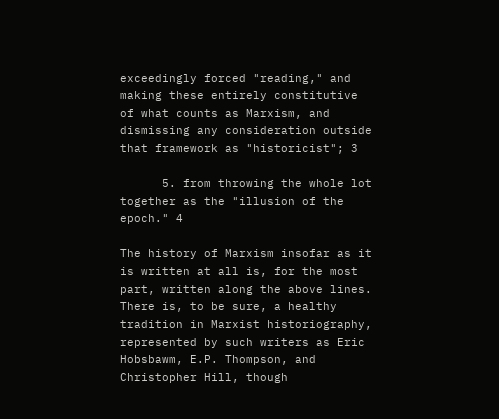exceedingly forced "reading," and making these entirely constitutive of what counts as Marxism, and dismissing any consideration outside that framework as "historicist"; 3

      5. from throwing the whole lot together as the "illusion of the epoch." 4

The history of Marxism insofar as it is written at all is, for the most part, written along the above lines. There is, to be sure, a healthy tradition in Marxist historiography, represented by such writers as Eric Hobsbawm, E.P. Thompson, and Christopher Hill, though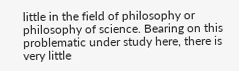little in the field of philosophy or philosophy of science. Bearing on this problematic under study here, there is very little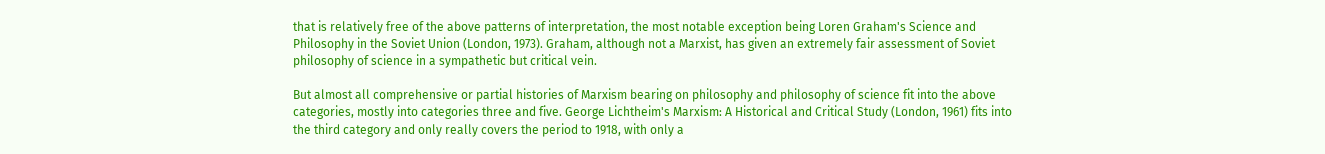that is relatively free of the above patterns of interpretation, the most notable exception being Loren Graham's Science and Philosophy in the Soviet Union (London, 1973). Graham, although not a Marxist, has given an extremely fair assessment of Soviet philosophy of science in a sympathetic but critical vein.

But almost all comprehensive or partial histories of Marxism bearing on philosophy and philosophy of science fit into the above categories, mostly into categories three and five. George Lichtheim's Marxism: A Historical and Critical Study (London, 1961) fits into the third category and only really covers the period to 1918, with only a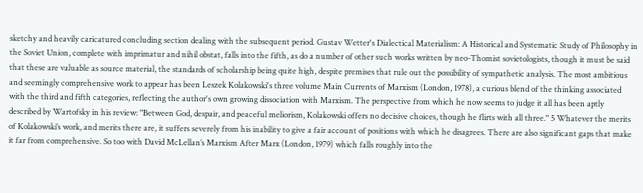sketchy and heavily caricatured concluding section dealing with the subsequent period. Gustav Wetter's Dialectical Materialism: A Historical and Systematic Study of Philosophy in the Soviet Union, complete with imprimatur and nihil obstat, falls into the fifth, as do a number of other such works written by neo-Thomist sovietologists, though it must be said that these are valuable as source material, the standards of scholarship being quite high, despite premises that rule out the possibility of sympathetic analysis. The most ambitious and seemingly comprehensive work to appear has been Leszek Kolakowski's three volume Main Currents of Marxism (London, 1978), a curious blend of the thinking associated with the third and fifth categories, reflecting the author's own growing dissociation with Marxism. The perspective from which he now seems to judge it all has been aptly described by Wartofsky in his review: "Between God, despair, and peaceful meliorism, Kolakowski offers no decisive choices, though he flirts with all three." 5 Whatever the merits of Kolakowski’s work, and merits there are, it suffers severely from his inability to give a fair account of positions with which he disagrees. There are also significant gaps that make it far from comprehensive. So too with David McLellan’s Marxism After Marx (London, 1979) which falls roughly into the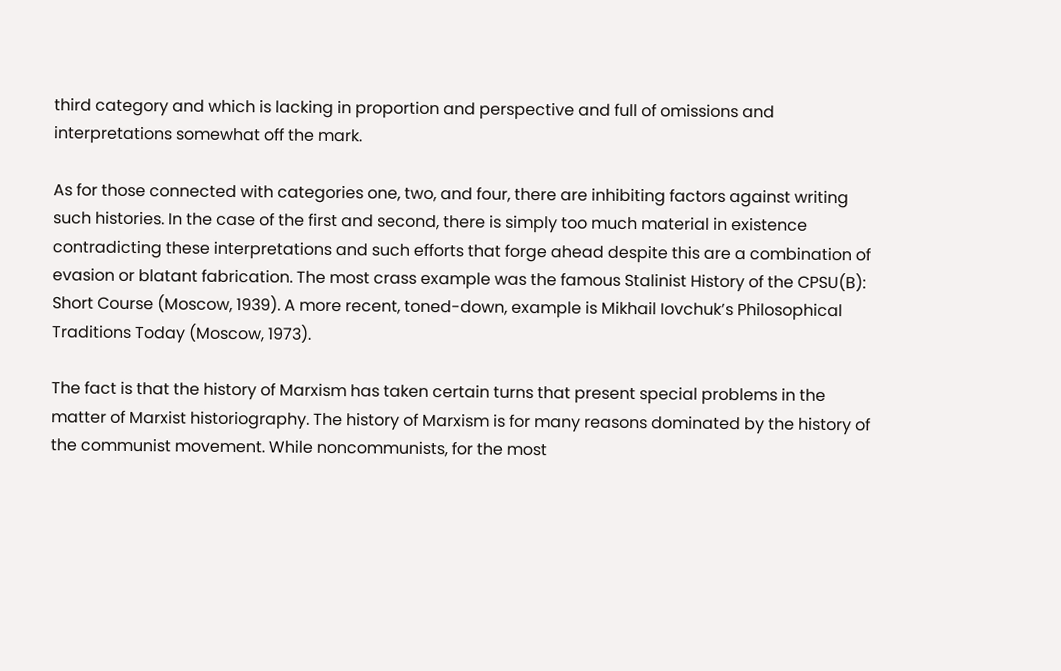third category and which is lacking in proportion and perspective and full of omissions and interpretations somewhat off the mark.

As for those connected with categories one, two, and four, there are inhibiting factors against writing such histories. In the case of the first and second, there is simply too much material in existence contradicting these interpretations and such efforts that forge ahead despite this are a combination of evasion or blatant fabrication. The most crass example was the famous Stalinist History of the CPSU(B): Short Course (Moscow, 1939). A more recent, toned-down, example is Mikhail Iovchuk’s Philosophical Traditions Today (Moscow, 1973).

The fact is that the history of Marxism has taken certain turns that present special problems in the matter of Marxist historiography. The history of Marxism is for many reasons dominated by the history of the communist movement. While noncommunists, for the most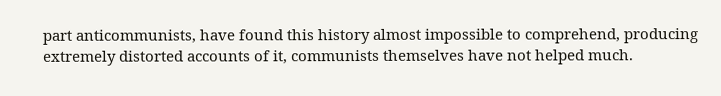part anticommunists, have found this history almost impossible to comprehend, producing extremely distorted accounts of it, communists themselves have not helped much.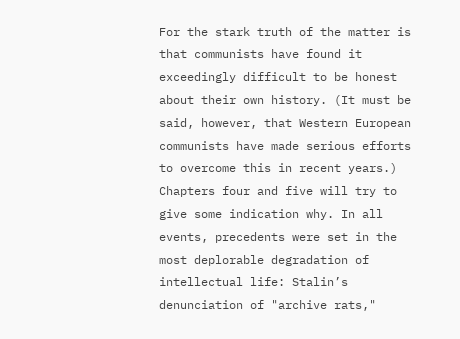For the stark truth of the matter is that communists have found it exceedingly difficult to be honest about their own history. (It must be said, however, that Western European communists have made serious efforts to overcome this in recent years.) Chapters four and five will try to give some indication why. In all events, precedents were set in the most deplorable degradation of intellectual life: Stalin’s denunciation of "archive rats,"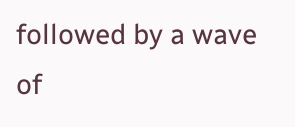followed by a wave of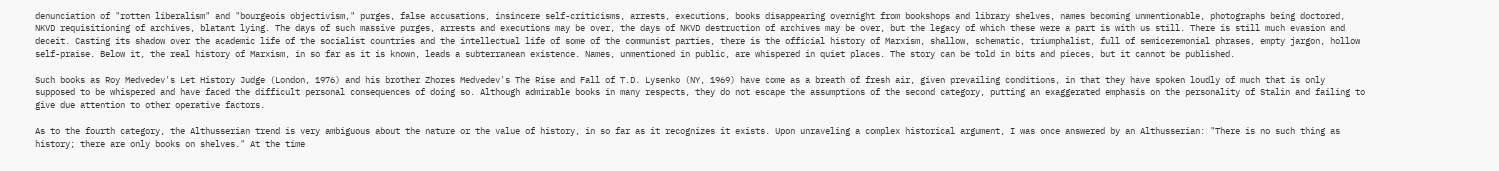denunciation of "rotten liberalism" and "bourgeois objectivism," purges, false accusations, insincere self-criticisms, arrests, executions, books disappearing overnight from bookshops and library shelves, names becoming unmentionable, photographs being doctored, NKVD requisitioning of archives, blatant lying. The days of such massive purges, arrests and executions may be over, the days of NKVD destruction of archives may be over, but the legacy of which these were a part is with us still. There is still much evasion and deceit. Casting its shadow over the academic life of the socialist countries and the intellectual life of some of the communist parties, there is the official history of Marxism, shallow, schematic, triumphalist, full of semiceremonial phrases, empty jargon, hollow self-praise. Below it, the real history of Marxism, in so far as it is known, leads a subterranean existence. Names, unmentioned in public, are whispered in quiet places. The story can be told in bits and pieces, but it cannot be published.

Such books as Roy Medvedev's Let History Judge (London, 1976) and his brother Zhores Medvedev's The Rise and Fall of T.D. Lysenko (NY, 1969) have come as a breath of fresh air, given prevailing conditions, in that they have spoken loudly of much that is only supposed to be whispered and have faced the difficult personal consequences of doing so. Although admirable books in many respects, they do not escape the assumptions of the second category, putting an exaggerated emphasis on the personality of Stalin and failing to give due attention to other operative factors.

As to the fourth category, the Althusserian trend is very ambiguous about the nature or the value of history, in so far as it recognizes it exists. Upon unraveling a complex historical argument, I was once answered by an Althusserian: "There is no such thing as history; there are only books on shelves." At the time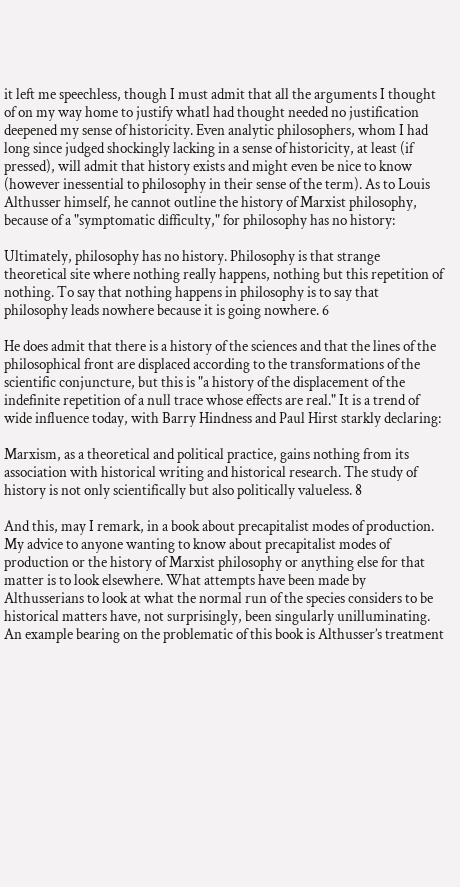it left me speechless, though I must admit that all the arguments I thought of on my way home to justify whatl had thought needed no justification deepened my sense of historicity. Even analytic philosophers, whom I had long since judged shockingly lacking in a sense of historicity, at least (if pressed), will admit that history exists and might even be nice to know (however inessential to philosophy in their sense of the term). As to Louis Althusser himself, he cannot outline the history of Marxist philosophy, because of a "symptomatic difficulty," for philosophy has no history:

Ultimately, philosophy has no history. Philosophy is that strange theoretical site where nothing really happens, nothing but this repetition of nothing. To say that nothing happens in philosophy is to say that philosophy leads nowhere because it is going nowhere. 6

He does admit that there is a history of the sciences and that the lines of the philosophical front are displaced according to the transformations of the scientific conjuncture, but this is "a history of the displacement of the indefinite repetition of a null trace whose effects are real." It is a trend of wide influence today, with Barry Hindness and Paul Hirst starkly declaring:

Marxism, as a theoretical and political practice, gains nothing from its association with historical writing and historical research. The study of history is not only scientifically but also politically valueless. 8

And this, may I remark, in a book about precapitalist modes of production. My advice to anyone wanting to know about precapitalist modes of production or the history of Marxist philosophy or anything else for that matter is to look elsewhere. What attempts have been made by Althusserians to look at what the normal run of the species considers to be historical matters have, not surprisingly, been singularly unilluminating. An example bearing on the problematic of this book is Althusser’s treatment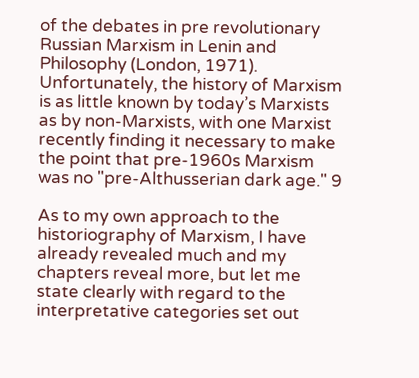of the debates in pre revolutionary Russian Marxism in Lenin and Philosophy (London, 1971). Unfortunately, the history of Marxism is as little known by today’s Marxists as by non-Marxists, with one Marxist recently finding it necessary to make the point that pre-1960s Marxism was no "pre-Althusserian dark age." 9

As to my own approach to the historiography of Marxism, I have already revealed much and my chapters reveal more, but let me state clearly with regard to the interpretative categories set out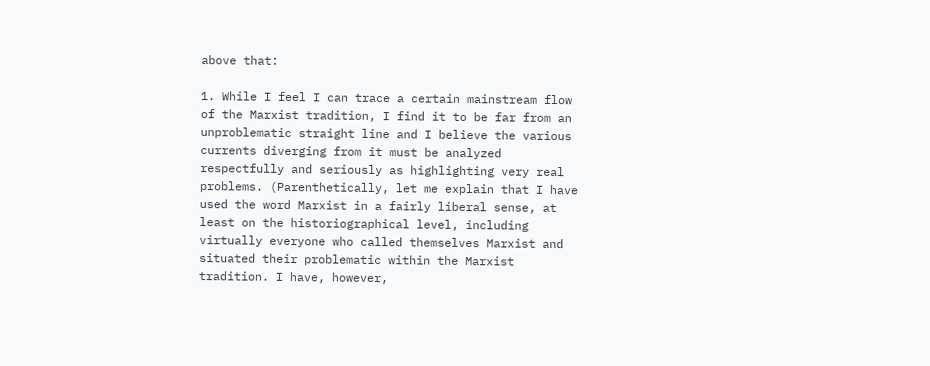above that:

1. While I feel I can trace a certain mainstream flow of the Marxist tradition, I find it to be far from an unproblematic straight line and I believe the various currents diverging from it must be analyzed respectfully and seriously as highlighting very real problems. (Parenthetically, let me explain that I have used the word Marxist in a fairly liberal sense, at least on the historiographical level, including virtually everyone who called themselves Marxist and situated their problematic within the Marxist tradition. I have, however,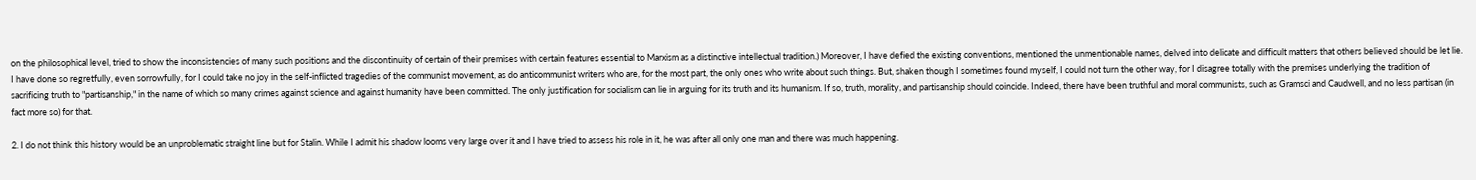on the philosophical level, tried to show the inconsistencies of many such positions and the discontinuity of certain of their premises with certain features essential to Marxism as a distinctive intellectual tradition.) Moreover, I have defied the existing conventions, mentioned the unmentionable names, delved into delicate and difficult matters that others believed should be let lie. I have done so regretfully, even sorrowfully, for I could take no joy in the self-inflicted tragedies of the communist movement, as do anticommunist writers who are, for the most part, the only ones who write about such things. But, shaken though I sometimes found myself, I could not turn the other way, for I disagree totally with the premises underlying the tradition of sacrificing truth to "partisanship," in the name of which so many crimes against science and against humanity have been committed. The only justification for socialism can lie in arguing for its truth and its humanism. If so, truth, morality, and partisanship should coincide. Indeed, there have been truthful and moral communists, such as Gramsci and Caudwell, and no less partisan (in fact more so) for that.

2. I do not think this history would be an unproblematic straight line but for Stalin. While I admit his shadow looms very large over it and I have tried to assess his role in it, he was after all only one man and there was much happening.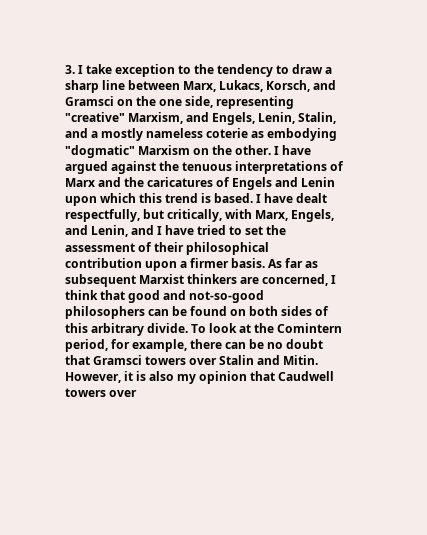3. I take exception to the tendency to draw a sharp line between Marx, Lukacs, Korsch, and Gramsci on the one side, representing "creative" Marxism, and Engels, Lenin, Stalin, and a mostly nameless coterie as embodying "dogmatic" Marxism on the other. I have argued against the tenuous interpretations of Marx and the caricatures of Engels and Lenin upon which this trend is based. I have dealt respectfully, but critically, with Marx, Engels, and Lenin, and I have tried to set the assessment of their philosophical contribution upon a firmer basis. As far as subsequent Marxist thinkers are concerned, I think that good and not-so-good philosophers can be found on both sides of this arbitrary divide. To look at the Comintern period, for example, there can be no doubt that Gramsci towers over Stalin and Mitin. However, it is also my opinion that Caudwell towers over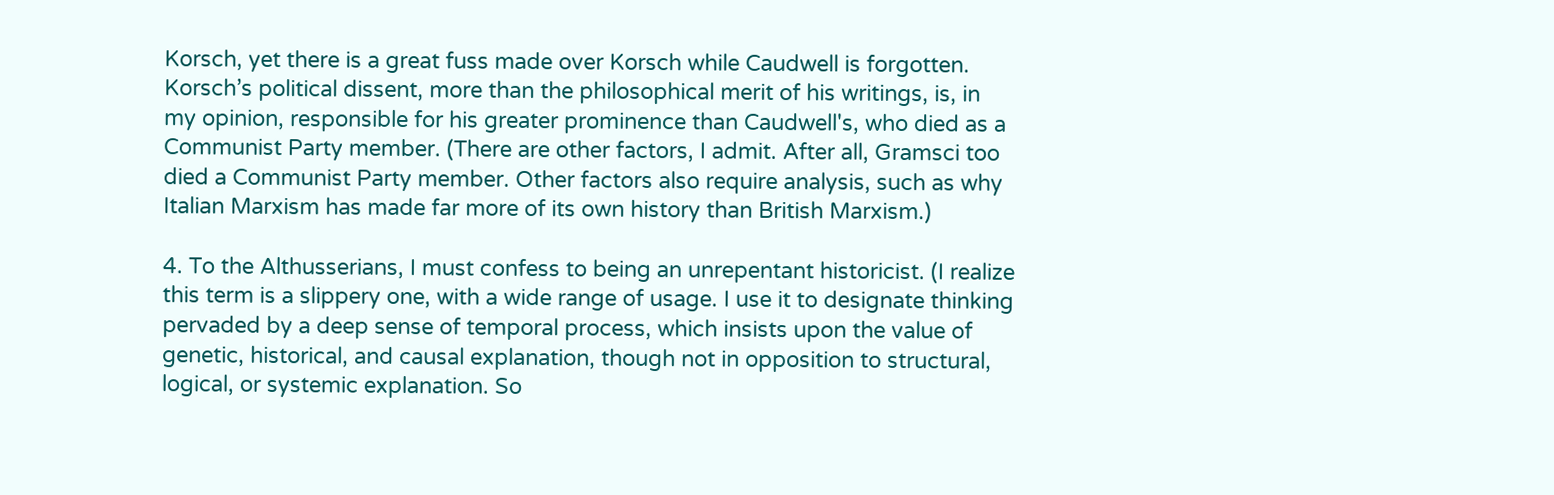Korsch, yet there is a great fuss made over Korsch while Caudwell is forgotten. Korsch’s political dissent, more than the philosophical merit of his writings, is, in my opinion, responsible for his greater prominence than Caudwell's, who died as a Communist Party member. (There are other factors, I admit. After all, Gramsci too died a Communist Party member. Other factors also require analysis, such as why Italian Marxism has made far more of its own history than British Marxism.)

4. To the Althusserians, I must confess to being an unrepentant historicist. (I realize this term is a slippery one, with a wide range of usage. I use it to designate thinking pervaded by a deep sense of temporal process, which insists upon the value of genetic, historical, and causal explanation, though not in opposition to structural, logical, or systemic explanation. So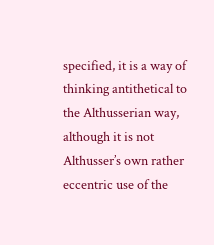specified, it is a way of thinking antithetical to the Althusserian way, although it is not Althusser’s own rather eccentric use of the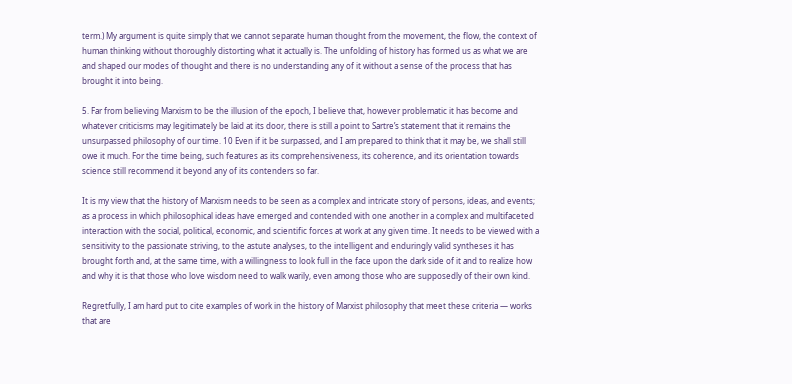term.) My argument is quite simply that we cannot separate human thought from the movement, the flow, the context of human thinking without thoroughly distorting what it actually is. The unfolding of history has formed us as what we are and shaped our modes of thought and there is no understanding any of it without a sense of the process that has brought it into being.

5. Far from believing Marxism to be the illusion of the epoch, I believe that, however problematic it has become and whatever criticisms may legitimately be laid at its door, there is still a point to Sartre’s statement that it remains the unsurpassed philosophy of our time. 10 Even if it be surpassed, and I am prepared to think that it may be, we shall still owe it much. For the time being, such features as its comprehensiveness, its coherence, and its orientation towards science still recommend it beyond any of its contenders so far.

It is my view that the history of Marxism needs to be seen as a complex and intricate story of persons, ideas, and events; as a process in which philosophical ideas have emerged and contended with one another in a complex and multifaceted interaction with the social, political, economic, and scientific forces at work at any given time. It needs to be viewed with a sensitivity to the passionate striving, to the astute analyses, to the intelligent and enduringly valid syntheses it has brought forth and, at the same time, with a willingness to look full in the face upon the dark side of it and to realize how and why it is that those who love wisdom need to walk warily, even among those who are supposedly of their own kind.

Regretfully, I am hard put to cite examples of work in the history of Marxist philosophy that meet these criteria — works that are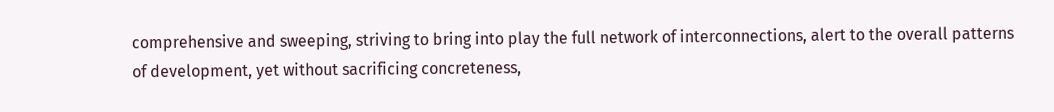comprehensive and sweeping, striving to bring into play the full network of interconnections, alert to the overall patterns of development, yet without sacrificing concreteness,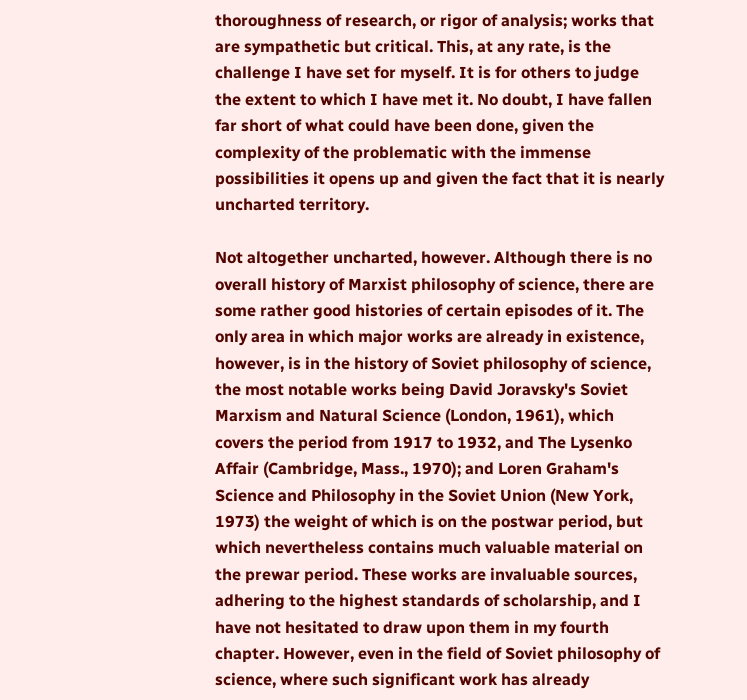thoroughness of research, or rigor of analysis; works that are sympathetic but critical. This, at any rate, is the challenge I have set for myself. It is for others to judge the extent to which I have met it. No doubt, I have fallen far short of what could have been done, given the complexity of the problematic with the immense possibilities it opens up and given the fact that it is nearly uncharted territory.

Not altogether uncharted, however. Although there is no overall history of Marxist philosophy of science, there are some rather good histories of certain episodes of it. The only area in which major works are already in existence, however, is in the history of Soviet philosophy of science, the most notable works being David Joravsky's Soviet Marxism and Natural Science (London, 1961), which covers the period from 1917 to 1932, and The Lysenko Affair (Cambridge, Mass., 1970); and Loren Graham's Science and Philosophy in the Soviet Union (New York, 1973) the weight of which is on the postwar period, but which nevertheless contains much valuable material on the prewar period. These works are invaluable sources, adhering to the highest standards of scholarship, and I have not hesitated to draw upon them in my fourth chapter. However, even in the field of Soviet philosophy of science, where such significant work has already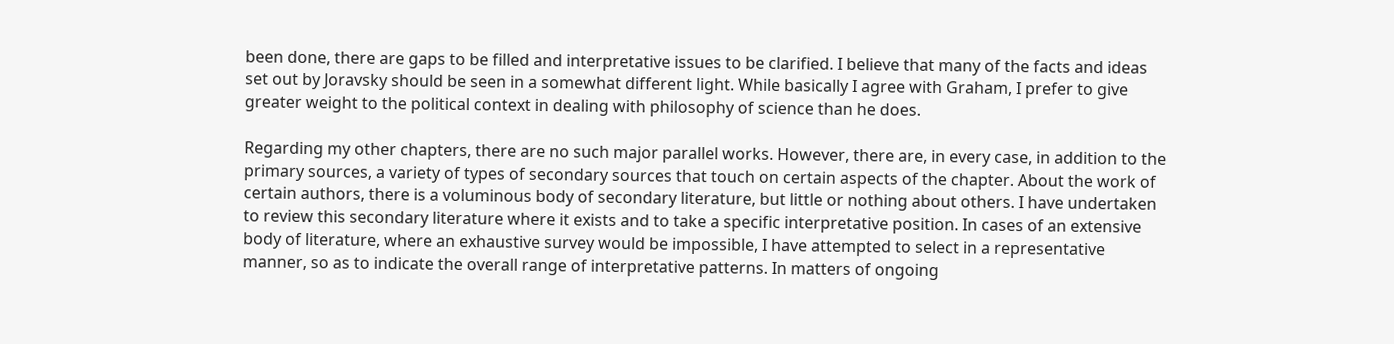been done, there are gaps to be filled and interpretative issues to be clarified. I believe that many of the facts and ideas set out by Joravsky should be seen in a somewhat different light. While basically I agree with Graham, I prefer to give greater weight to the political context in dealing with philosophy of science than he does.

Regarding my other chapters, there are no such major parallel works. However, there are, in every case, in addition to the primary sources, a variety of types of secondary sources that touch on certain aspects of the chapter. About the work of certain authors, there is a voluminous body of secondary literature, but little or nothing about others. I have undertaken to review this secondary literature where it exists and to take a specific interpretative position. In cases of an extensive body of literature, where an exhaustive survey would be impossible, I have attempted to select in a representative manner, so as to indicate the overall range of interpretative patterns. In matters of ongoing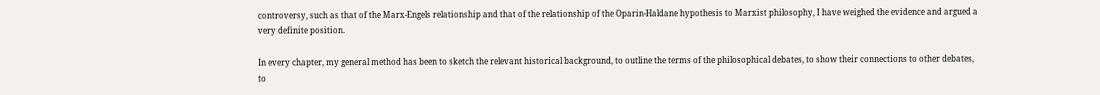controversy, such as that of the Marx-Engels relationship and that of the relationship of the Oparin-Haldane hypothesis to Marxist philosophy, I have weighed the evidence and argued a very definite position.

In every chapter, my general method has been to sketch the relevant historical background, to outline the terms of the philosophical debates, to show their connections to other debates, to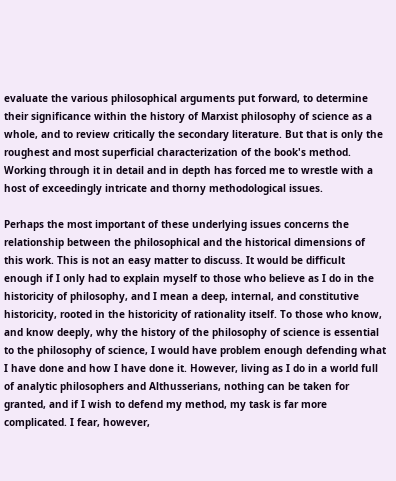evaluate the various philosophical arguments put forward, to determine their significance within the history of Marxist philosophy of science as a whole, and to review critically the secondary literature. But that is only the roughest and most superficial characterization of the book's method. Working through it in detail and in depth has forced me to wrestle with a host of exceedingly intricate and thorny methodological issues.

Perhaps the most important of these underlying issues concerns the relationship between the philosophical and the historical dimensions of this work. This is not an easy matter to discuss. It would be difficult enough if I only had to explain myself to those who believe as I do in the historicity of philosophy, and I mean a deep, internal, and constitutive historicity, rooted in the historicity of rationality itself. To those who know, and know deeply, why the history of the philosophy of science is essential to the philosophy of science, I would have problem enough defending what I have done and how I have done it. However, living as I do in a world full of analytic philosophers and Althusserians, nothing can be taken for granted, and if I wish to defend my method, my task is far more complicated. I fear, however,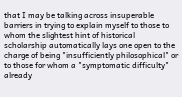that I may be talking across insuperable barriers in trying to explain myself to those to whom the slightest hint of historical scholarship automatically lays one open to the charge of being "insufficiently philosophical" or to those for whom a "symptomatic difficulty" already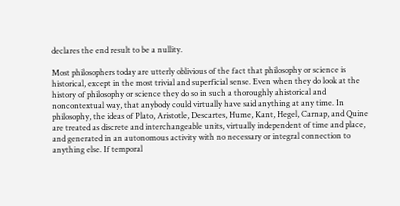declares the end result to be a nullity.

Most philosophers today are utterly oblivious of the fact that philosophy or science is historical, except in the most trivial and superficial sense. Even when they do look at the history of philosophy or science they do so in such a thoroughly ahistorical and noncontextual way, that anybody could virtually have said anything at any time. In philosophy, the ideas of Plato, Aristotle, Descartes, Hume, Kant, Hegel, Carnap, and Quine are treated as discrete and interchangeable units, virtually independent of time and place, and generated in an autonomous activity with no necessary or integral connection to anything else. If temporal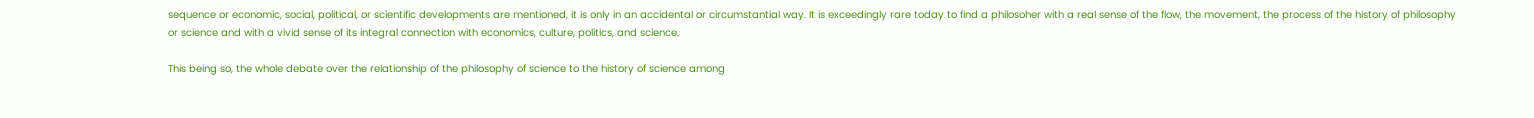sequence or economic, social, political, or scientific developments are mentioned, it is only in an accidental or circumstantial way. It is exceedingly rare today to find a philosoher with a real sense of the flow, the movement, the process of the history of philosophy or science and with a vivid sense of its integral connection with economics, culture, politics, and science.

This being so, the whole debate over the relationship of the philosophy of science to the history of science among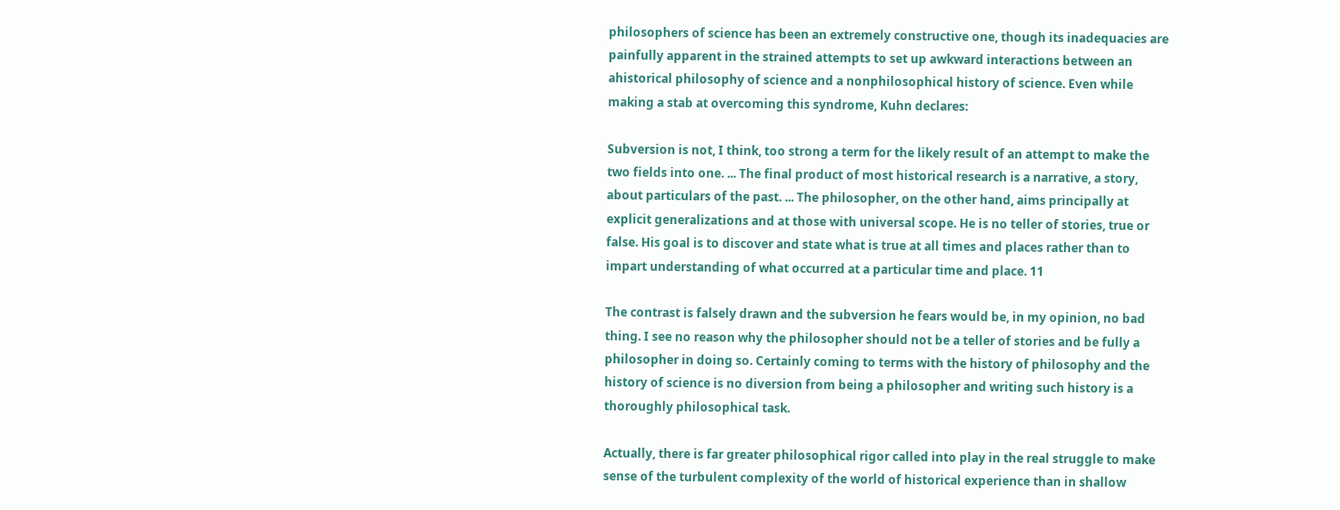philosophers of science has been an extremely constructive one, though its inadequacies are painfully apparent in the strained attempts to set up awkward interactions between an ahistorical philosophy of science and a nonphilosophical history of science. Even while making a stab at overcoming this syndrome, Kuhn declares:

Subversion is not, I think, too strong a term for the likely result of an attempt to make the two fields into one. ... The final product of most historical research is a narrative, a story, about particulars of the past. ... The philosopher, on the other hand, aims principally at explicit generalizations and at those with universal scope. He is no teller of stories, true or false. His goal is to discover and state what is true at all times and places rather than to impart understanding of what occurred at a particular time and place. 11

The contrast is falsely drawn and the subversion he fears would be, in my opinion, no bad thing. I see no reason why the philosopher should not be a teller of stories and be fully a philosopher in doing so. Certainly coming to terms with the history of philosophy and the history of science is no diversion from being a philosopher and writing such history is a thoroughly philosophical task.

Actually, there is far greater philosophical rigor called into play in the real struggle to make sense of the turbulent complexity of the world of historical experience than in shallow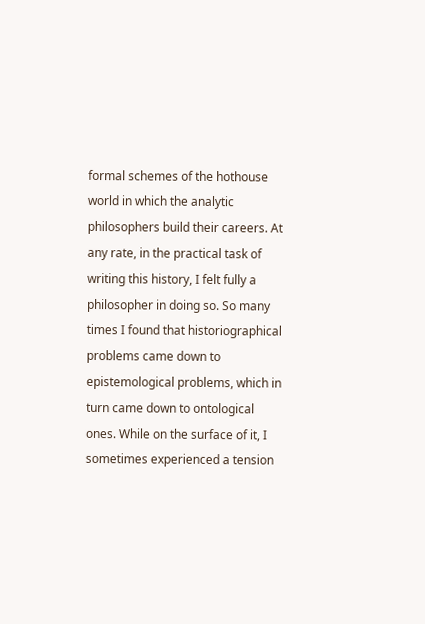formal schemes of the hothouse world in which the analytic philosophers build their careers. At any rate, in the practical task of writing this history, I felt fully a philosopher in doing so. So many times I found that historiographical problems came down to epistemological problems, which in turn came down to ontological ones. While on the surface of it, I sometimes experienced a tension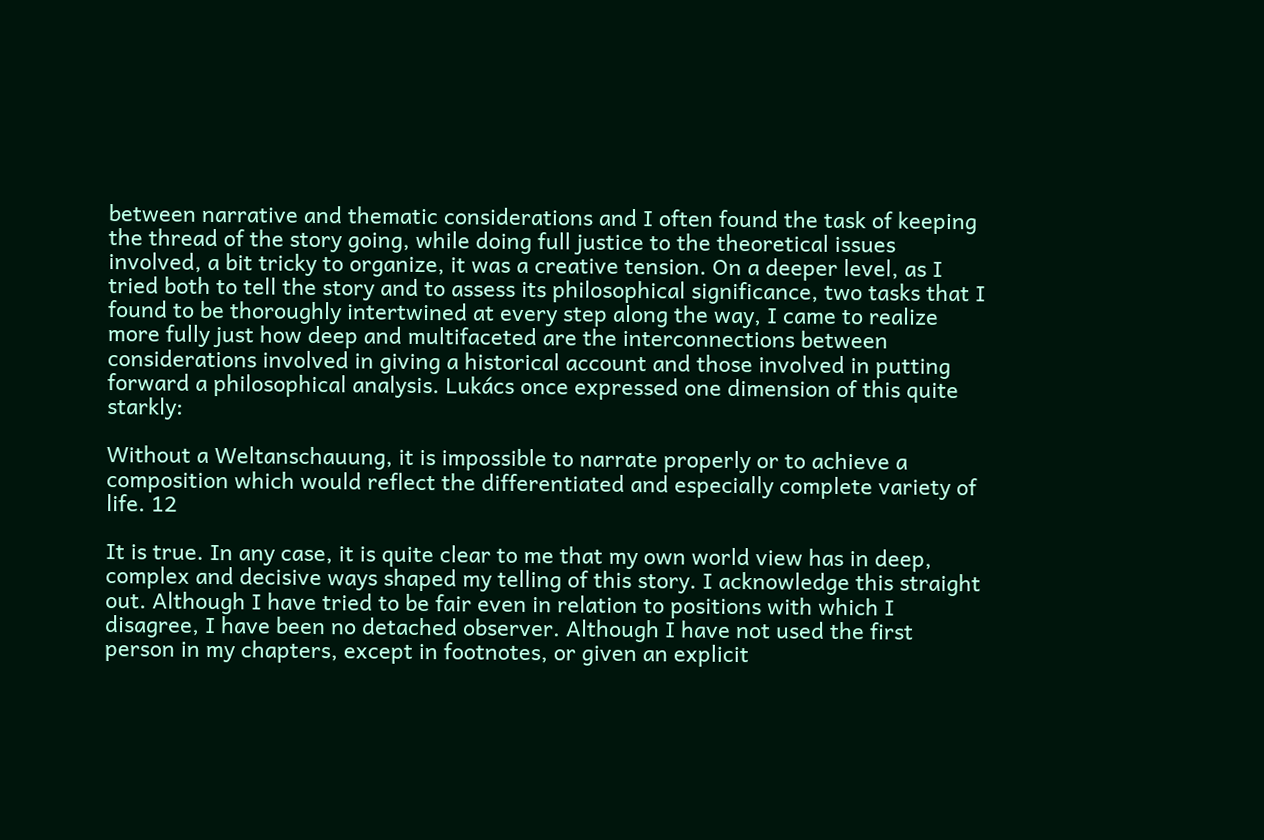between narrative and thematic considerations and I often found the task of keeping the thread of the story going, while doing full justice to the theoretical issues involved, a bit tricky to organize, it was a creative tension. On a deeper level, as I tried both to tell the story and to assess its philosophical significance, two tasks that I found to be thoroughly intertwined at every step along the way, I came to realize more fully just how deep and multifaceted are the interconnections between considerations involved in giving a historical account and those involved in putting forward a philosophical analysis. Lukács once expressed one dimension of this quite starkly:

Without a Weltanschauung, it is impossible to narrate properly or to achieve a composition which would reflect the differentiated and especially complete variety of life. 12

It is true. In any case, it is quite clear to me that my own world view has in deep, complex and decisive ways shaped my telling of this story. I acknowledge this straight out. Although I have tried to be fair even in relation to positions with which I disagree, I have been no detached observer. Although I have not used the first person in my chapters, except in footnotes, or given an explicit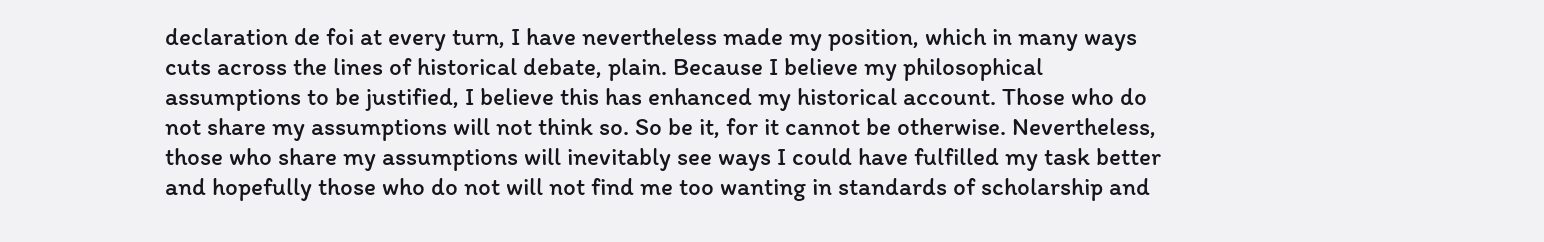declaration de foi at every turn, I have nevertheless made my position, which in many ways cuts across the lines of historical debate, plain. Because I believe my philosophical assumptions to be justified, I believe this has enhanced my historical account. Those who do not share my assumptions will not think so. So be it, for it cannot be otherwise. Nevertheless, those who share my assumptions will inevitably see ways I could have fulfilled my task better and hopefully those who do not will not find me too wanting in standards of scholarship and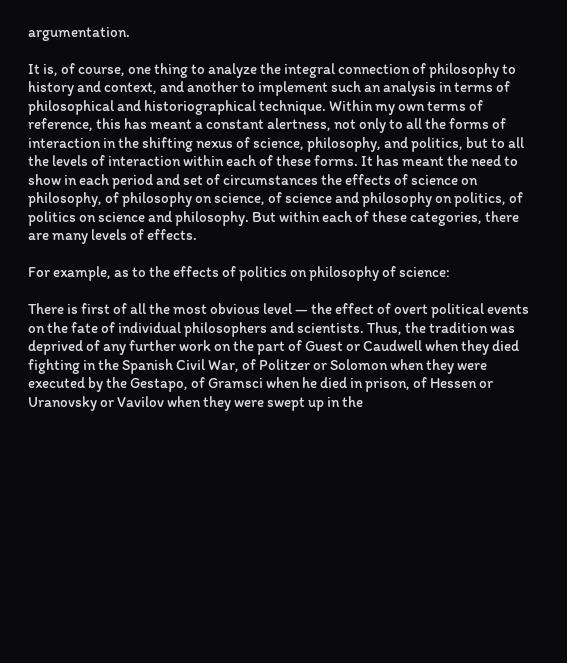argumentation.

It is, of course, one thing to analyze the integral connection of philosophy to history and context, and another to implement such an analysis in terms of philosophical and historiographical technique. Within my own terms of reference, this has meant a constant alertness, not only to all the forms of interaction in the shifting nexus of science, philosophy, and politics, but to all the levels of interaction within each of these forms. It has meant the need to show in each period and set of circumstances the effects of science on philosophy, of philosophy on science, of science and philosophy on politics, of politics on science and philosophy. But within each of these categories, there are many levels of effects.

For example, as to the effects of politics on philosophy of science:

There is first of all the most obvious level — the effect of overt political events on the fate of individual philosophers and scientists. Thus, the tradition was deprived of any further work on the part of Guest or Caudwell when they died fighting in the Spanish Civil War, of Politzer or Solomon when they were executed by the Gestapo, of Gramsci when he died in prison, of Hessen or Uranovsky or Vavilov when they were swept up in the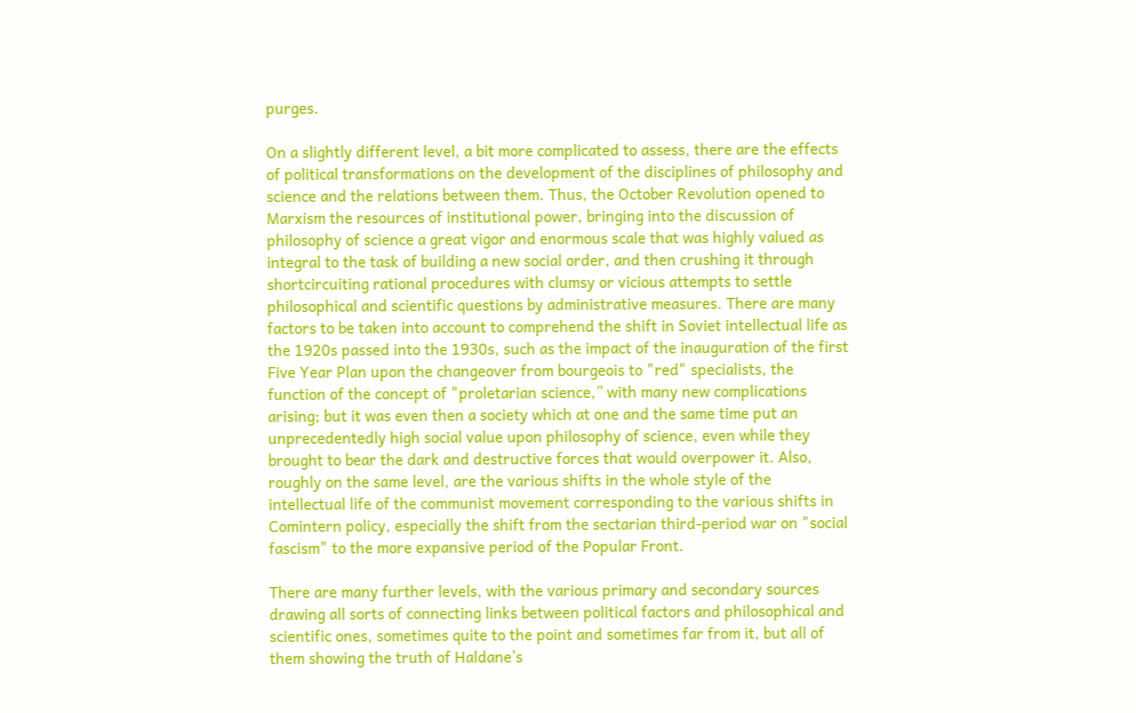purges.

On a slightly different level, a bit more complicated to assess, there are the effects of political transformations on the development of the disciplines of philosophy and science and the relations between them. Thus, the October Revolution opened to Marxism the resources of institutional power, bringing into the discussion of philosophy of science a great vigor and enormous scale that was highly valued as integral to the task of building a new social order, and then crushing it through shortcircuiting rational procedures with clumsy or vicious attempts to settle philosophical and scientific questions by administrative measures. There are many factors to be taken into account to comprehend the shift in Soviet intellectual life as the 1920s passed into the 1930s, such as the impact of the inauguration of the first Five Year Plan upon the changeover from bourgeois to "red" specialists, the function of the concept of "proletarian science,” with many new complications arising; but it was even then a society which at one and the same time put an unprecedentedly high social value upon philosophy of science, even while they brought to bear the dark and destructive forces that would overpower it. Also, roughly on the same level, are the various shifts in the whole style of the intellectual life of the communist movement corresponding to the various shifts in Comintern policy, especially the shift from the sectarian third-period war on "social fascism" to the more expansive period of the Popular Front.

There are many further levels, with the various primary and secondary sources drawing all sorts of connecting links between political factors and philosophical and scientific ones, sometimes quite to the point and sometimes far from it, but all of them showing the truth of Haldane’s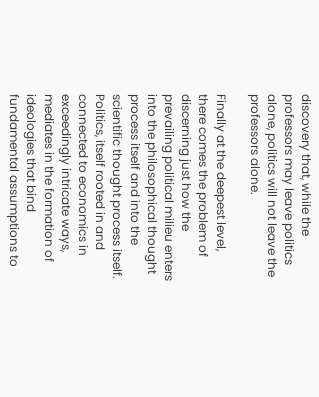discovery that, while the professors may leave politics alone, politics will not leave the professors alone.

Finally at the deepest level, there comes the problem of discerning just how the prevailing political milieu enters into the philosophical thought process itself and into the scientific thought process itself. Politics, itself rooted in and connected to economics in exceedingly intricate ways, mediates in the formation of ideologies that bind fundamental assumptions to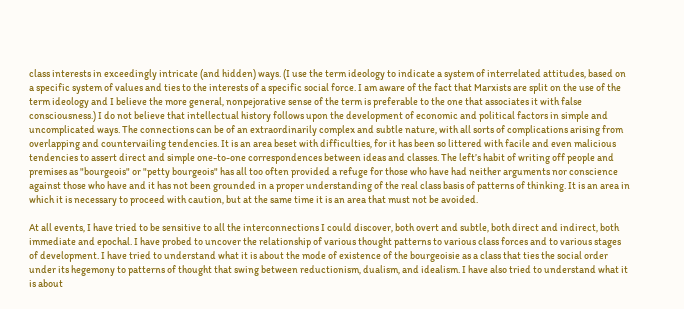class interests in exceedingly intricate (and hidden) ways. (I use the term ideology to indicate a system of interrelated attitudes, based on a specific system of values and ties to the interests of a specific social force. I am aware of the fact that Marxists are split on the use of the term ideology and I believe the more general, nonpejorative sense of the term is preferable to the one that associates it with false consciousness.) I do not believe that intellectual history follows upon the development of economic and political factors in simple and uncomplicated ways. The connections can be of an extraordinarily complex and subtle nature, with all sorts of complications arising from overlapping and countervailing tendencies. It is an area beset with difficulties, for it has been so littered with facile and even malicious tendencies to assert direct and simple one-to-one correspondences between ideas and classes. The left’s habit of writing off people and premises as "bourgeois" or "petty bourgeois" has all too often provided a refuge for those who have had neither arguments nor conscience against those who have and it has not been grounded in a proper understanding of the real class basis of patterns of thinking. It is an area in which it is necessary to proceed with caution, but at the same time it is an area that must not be avoided.

At all events, I have tried to be sensitive to all the interconnections I could discover, both overt and subtle, both direct and indirect, both immediate and epochal. I have probed to uncover the relationship of various thought patterns to various class forces and to various stages of development. I have tried to understand what it is about the mode of existence of the bourgeoisie as a class that ties the social order under its hegemony to patterns of thought that swing between reductionism, dualism, and idealism. I have also tried to understand what it is about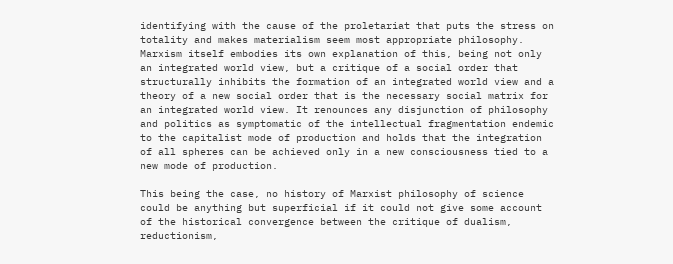identifying with the cause of the proletariat that puts the stress on totality and makes materialism seem most appropriate philosophy. Marxism itself embodies its own explanation of this, being not only an integrated world view, but a critique of a social order that structurally inhibits the formation of an integrated world view and a theory of a new social order that is the necessary social matrix for an integrated world view. It renounces any disjunction of philosophy and politics as symptomatic of the intellectual fragmentation endemic to the capitalist mode of production and holds that the integration of all spheres can be achieved only in a new consciousness tied to a new mode of production.

This being the case, no history of Marxist philosophy of science could be anything but superficial if it could not give some account of the historical convergence between the critique of dualism, reductionism,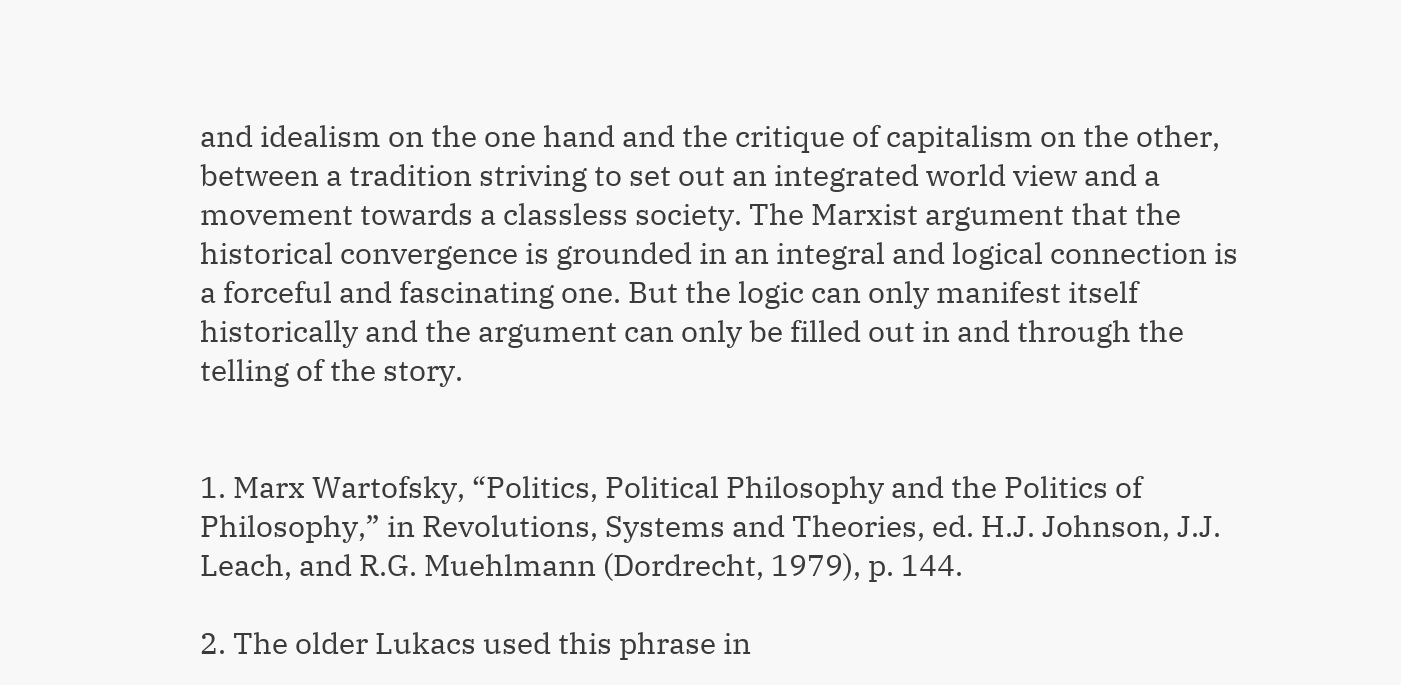and idealism on the one hand and the critique of capitalism on the other, between a tradition striving to set out an integrated world view and a movement towards a classless society. The Marxist argument that the historical convergence is grounded in an integral and logical connection is a forceful and fascinating one. But the logic can only manifest itself historically and the argument can only be filled out in and through the telling of the story.


1. Marx Wartofsky, “Politics, Political Philosophy and the Politics of Philosophy,” in Revolutions, Systems and Theories, ed. H.J. Johnson, J.J. Leach, and R.G. Muehlmann (Dordrecht, 1979), p. 144.

2. The older Lukacs used this phrase in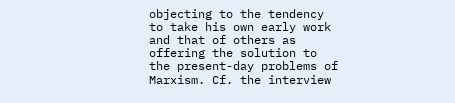objecting to the tendency to take his own early work and that of others as offering the solution to the present-day problems of Marxism. Cf. the interview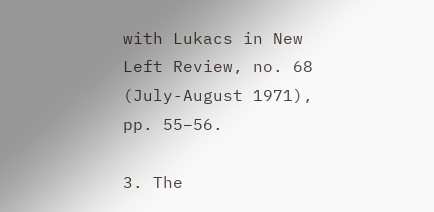with Lukacs in New Left Review, no. 68 (July-August 1971), pp. 55–56.

3. The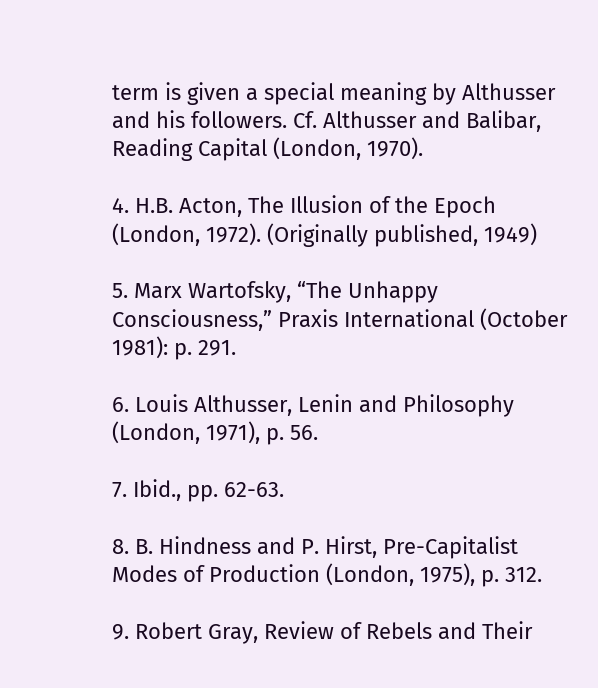term is given a special meaning by Althusser and his followers. Cf. Althusser and Balibar, Reading Capital (London, 1970).

4. H.B. Acton, The Illusion of the Epoch (London, 1972). (Originally published, 1949)

5. Marx Wartofsky, “The Unhappy Consciousness,” Praxis International (October 1981): p. 291.

6. Louis Althusser, Lenin and Philosophy (London, 1971), p. 56.

7. Ibid., pp. 62-63.

8. B. Hindness and P. Hirst, Pre-Capitalist Modes of Production (London, 1975), p. 312.

9. Robert Gray, Review of Rebels and Their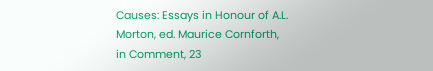Causes: Essays in Honour of A.L. Morton, ed. Maurice Cornforth, in Comment, 23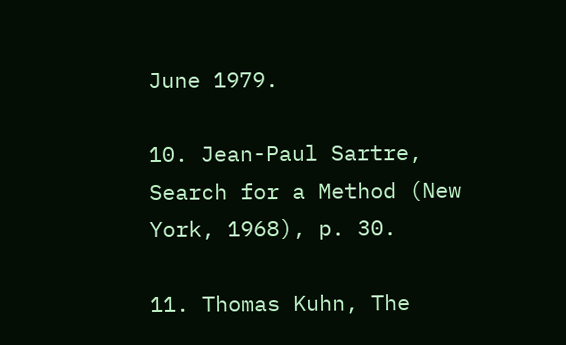June 1979.

10. Jean-Paul Sartre, Search for a Method (New York, 1968), p. 30.

11. Thomas Kuhn, The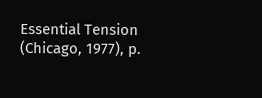Essential Tension (Chicago, 1977), p.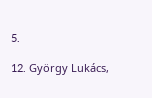5.

12. György Lukács,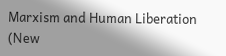Marxism and Human Liberation (New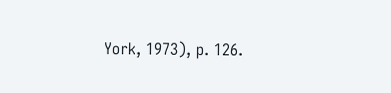York, 1973), p. 126.